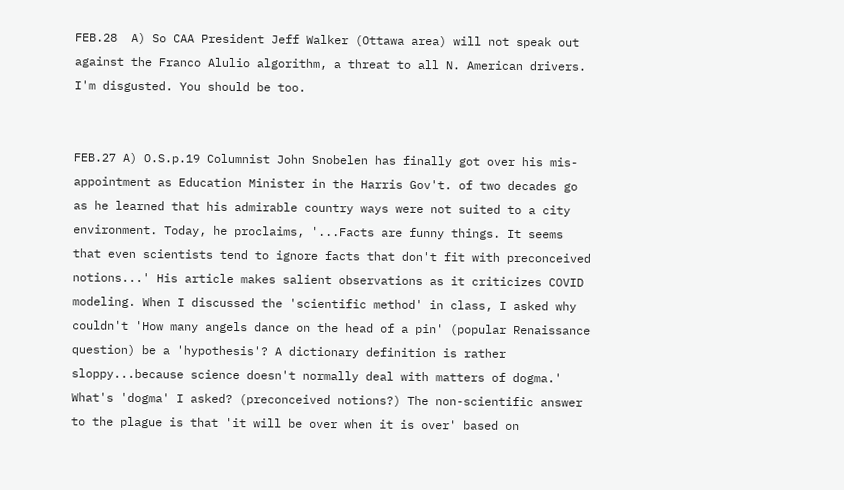FEB.28  A) So CAA President Jeff Walker (Ottawa area) will not speak out against the Franco Alulio algorithm, a threat to all N. American drivers. I'm disgusted. You should be too.


FEB.27 A) O.S.p.19 Columnist John Snobelen has finally got over his mis-appointment as Education Minister in the Harris Gov't. of two decades go as he learned that his admirable country ways were not suited to a city environment. Today, he proclaims, '...Facts are funny things. It seems that even scientists tend to ignore facts that don't fit with preconceived notions...' His article makes salient observations as it criticizes COVID modeling. When I discussed the 'scientific method' in class, I asked why couldn't 'How many angels dance on the head of a pin' (popular Renaissance question) be a 'hypothesis'? A dictionary definition is rather sloppy...because science doesn't normally deal with matters of dogma.' What's 'dogma' I asked? (preconceived notions?) The non-scientific answer to the plague is that 'it will be over when it is over' based on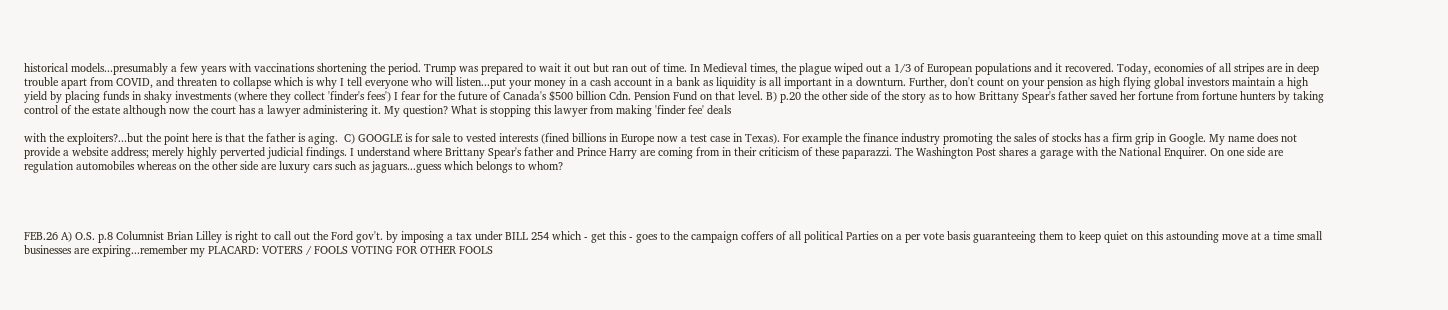historical models...presumably a few years with vaccinations shortening the period. Trump was prepared to wait it out but ran out of time. In Medieval times, the plague wiped out a 1/3 of European populations and it recovered. Today, economies of all stripes are in deep trouble apart from COVID, and threaten to collapse which is why I tell everyone who will listen...put your money in a cash account in a bank as liquidity is all important in a downturn. Further, don't count on your pension as high flying global investors maintain a high yield by placing funds in shaky investments (where they collect 'finder's fees') I fear for the future of Canada's $500 billion Cdn. Pension Fund on that level. B) p.20 the other side of the story as to how Brittany Spear's father saved her fortune from fortune hunters by taking control of the estate although now the court has a lawyer administering it. My question? What is stopping this lawyer from making 'finder fee' deals

with the exploiters?...but the point here is that the father is aging.  C) GOOGLE is for sale to vested interests (fined billions in Europe now a test case in Texas). For example the finance industry promoting the sales of stocks has a firm grip in Google. My name does not provide a website address; merely highly perverted judicial findings. I understand where Brittany Spear's father and Prince Harry are coming from in their criticism of these paparazzi. The Washington Post shares a garage with the National Enquirer. On one side are regulation automobiles whereas on the other side are luxury cars such as jaguars...guess which belongs to whom?




FEB.26 A) O.S. p.8 Columnist Brian Lilley is right to call out the Ford gov't. by imposing a tax under BILL 254 which - get this - goes to the campaign coffers of all political Parties on a per vote basis guaranteeing them to keep quiet on this astounding move at a time small businesses are expiring...remember my PLACARD: VOTERS / FOOLS VOTING FOR OTHER FOOLS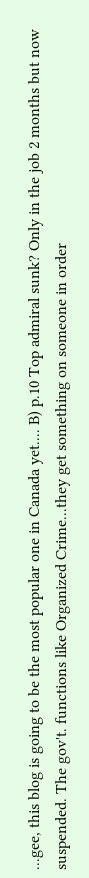...gee, this blog is going to be the most popular one in Canada yet.... B) p.10 Top admiral sunk? Only in the job 2 months but now suspended. The gov't. functions like Organized Crime...they get something on someone in order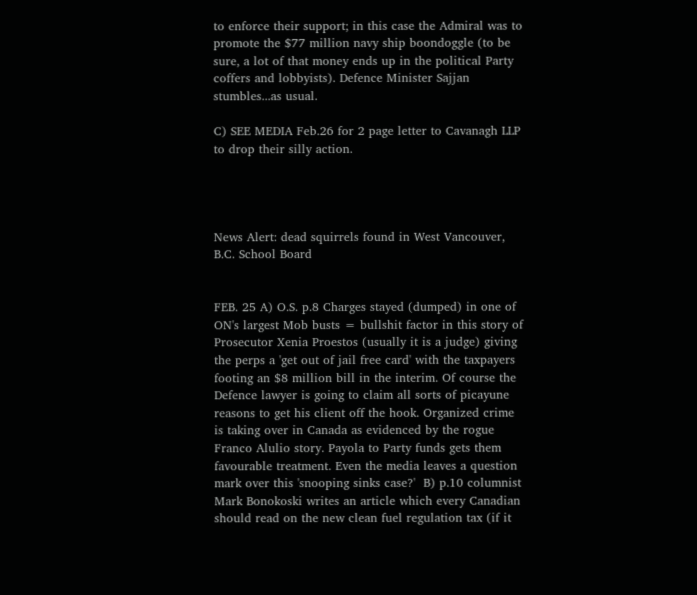to enforce their support; in this case the Admiral was to promote the $77 million navy ship boondoggle (to be sure, a lot of that money ends up in the political Party coffers and lobbyists). Defence Minister Sajjan stumbles...as usual.

C) SEE MEDIA Feb.26 for 2 page letter to Cavanagh LLP to drop their silly action.




News Alert: dead squirrels found in West Vancouver, B.C. School Board


FEB. 25 A) O.S. p.8 Charges stayed (dumped) in one of ON's largest Mob busts = bullshit factor in this story of Prosecutor Xenia Proestos (usually it is a judge) giving the perps a 'get out of jail free card' with the taxpayers footing an $8 million bill in the interim. Of course the Defence lawyer is going to claim all sorts of picayune reasons to get his client off the hook. Organized crime is taking over in Canada as evidenced by the rogue Franco Alulio story. Payola to Party funds gets them favourable treatment. Even the media leaves a question mark over this 'snooping sinks case?'  B) p.10 columnist Mark Bonokoski writes an article which every Canadian should read on the new clean fuel regulation tax (if it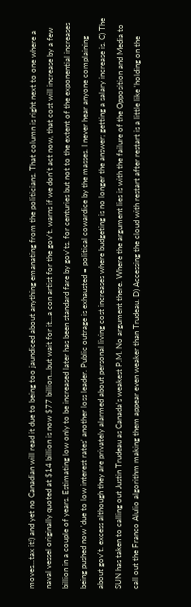moves...tax it!) and yet no Canadian will read it due to being too jaundiced about anything emanating from the politicians. That column is right next to one where a naval vessel originally quoted at $14 billion is now $77 billion...but wait for it...a con artist for the gov't. warns if we don't act now, that cost will increase by a few billion in a couple of years. Estimating low only to be increased later has been standard fare by gov'ts. for centuries but not to the extent of the exponential increases being pushed now 'due to low interest rates' another loss leader. Public outrage is exhausted = political cowardice by the masses. I never hear anyone complaining about gov't. excess although they are privately alarmed about personal living cost increases where budgeting is no longer the answer; getting a salary increase is. C) The SUN has taken to calling out Justin Trudeau as Canada's weakest P.M. No argument there. Where the argument lies is with the failure of the Opposition and Media to call out the Franco Alulio algorithm making them appear even weaker than Trudeau. D) Accessing the cloud with restart after restart is a little like 'holding on the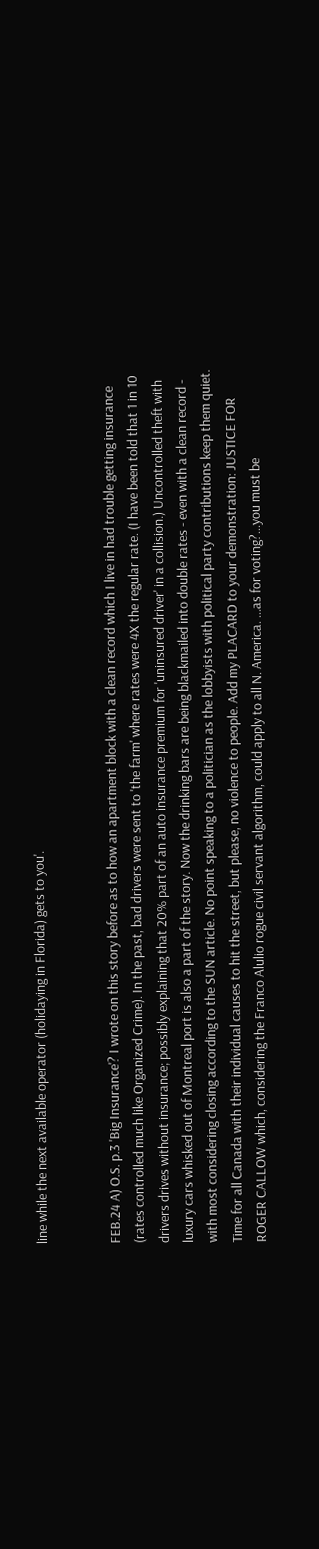line while the next available operator (holidaying in Florida) gets to you'.


FEB.24 A) O.S. p.3 'Big Insurance'? I wrote on this story before as to how an apartment block with a clean record which I live in had trouble getting insurance (rates controlled much like Organized Crime). In the past, bad drivers were sent to 'the farm' where rates were 4X the regular rate. (I have been told that 1 in 10 drivers drives without insurance; possibly explaining that 20% part of an auto insurance premium for 'uninsured driver' in a collision.) Uncontrolled theft with luxury cars whisked out of Montreal port is also a part of the story. Now the drinking bars are being blackmailed into double rates - even with a clean record - with most considering closing according to the SUN article. No point speaking to a politician as the lobbyists with political party contributions keep them quiet. Time for all Canada with their individual causes to hit the street, but please, no violence to people. Add my PLACARD to your demonstration: JUSTICE FOR ROGER CALLOW which, considering the Franco Alulio rogue civil servant algorithm, could apply to all N. America. ...as for voting?...you must be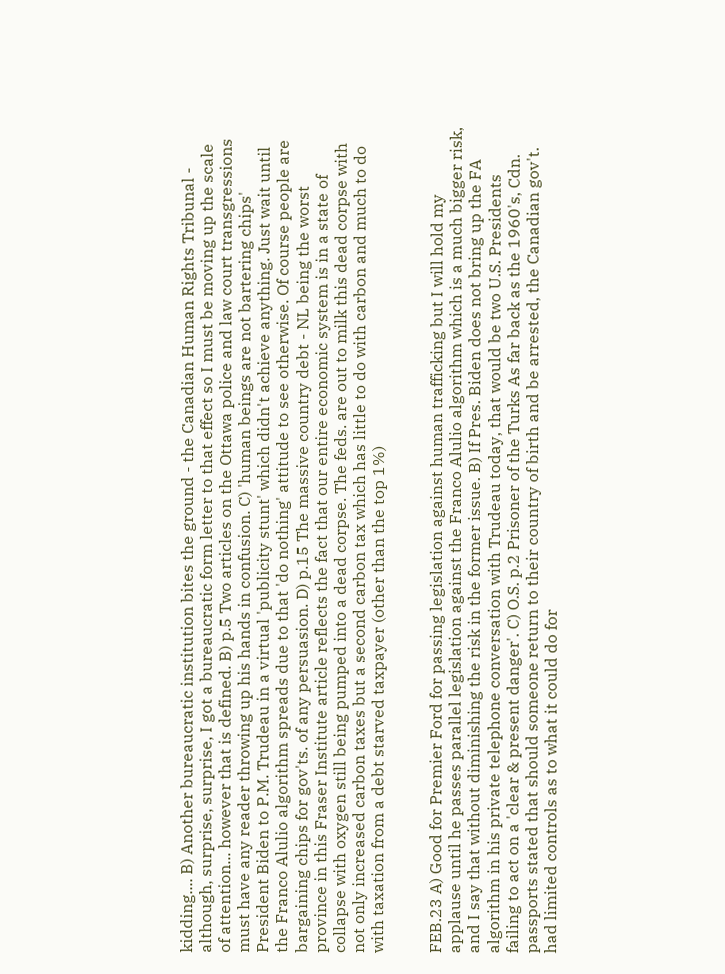kidding.... B) Another bureaucratic institution bites the ground - the Canadian Human Rights Tribunal - although, surprise, surprise, I got a bureaucratic form letter to that effect so I must be moving up the scale of attention... however that is defined. B) p.5 Two articles on the Ottawa police and law court transgressions must have any reader throwing up his hands in confusion. C) 'human beings are not bartering chips' President Biden to P.M. Trudeau in a virtual 'publicity stunt' which didn't achieve anything. Just wait until the Franco Alulio algorithm spreads due to that 'do nothing' attitude to see otherwise. Of course people are bargaining chips for gov'ts. of any persuasion. D) p.15 The massive country debt - NL being the worst province in this Fraser Institute article reflects the fact that our entire economic system is in a state of collapse with oxygen still being pumped into a dead corpse. The feds. are out to milk this dead corpse with not only increased carbon taxes but a second carbon tax which has little to do with carbon and much to do with taxation from a debt starved taxpayer (other than the top 1%)


FEB.23 A) Good for Premier Ford for passing legislation against human trafficking but I will hold my applause until he passes parallel legislation against the Franco Alulio algorithm which is a much bigger risk, and I say that without diminishing the risk in the former issue. B) If Pres. Biden does not bring up the FA algorithm in his private telephone conversation with Trudeau today, that would be two U.S. Presidents failing to act on a 'clear & present danger'. C) O.S. p.2 Prisoner of the Turks As far back as the 1960's, Cdn. passports stated that should someone return to their country of birth and be arrested, the Canadian gov't. had limited controls as to what it could do for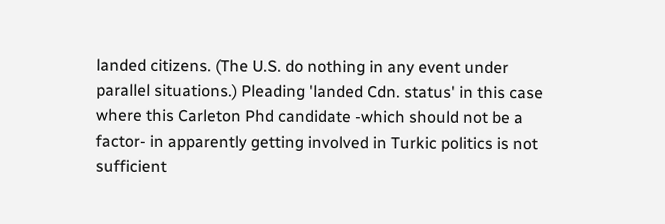landed citizens. (The U.S. do nothing in any event under parallel situations.) Pleading 'landed Cdn. status' in this case where this Carleton Phd candidate -which should not be a factor- in apparently getting involved in Turkic politics is not sufficient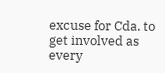excuse for Cda. to get involved as every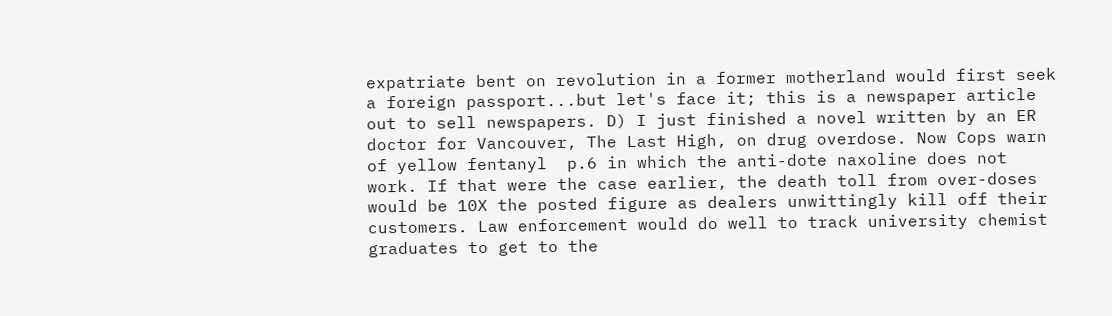expatriate bent on revolution in a former motherland would first seek a foreign passport...but let's face it; this is a newspaper article out to sell newspapers. D) I just finished a novel written by an ER doctor for Vancouver, The Last High, on drug overdose. Now Cops warn of yellow fentanyl  p.6 in which the anti-dote naxoline does not work. If that were the case earlier, the death toll from over-doses would be 10X the posted figure as dealers unwittingly kill off their customers. Law enforcement would do well to track university chemist graduates to get to the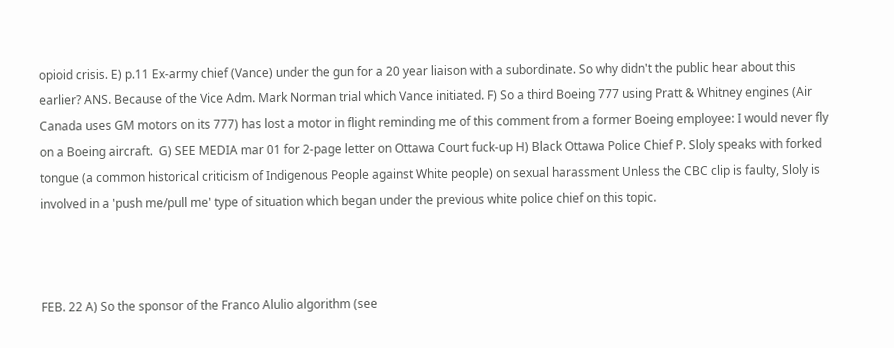opioid crisis. E) p.11 Ex-army chief (Vance) under the gun for a 20 year liaison with a subordinate. So why didn't the public hear about this earlier? ANS. Because of the Vice Adm. Mark Norman trial which Vance initiated. F) So a third Boeing 777 using Pratt & Whitney engines (Air Canada uses GM motors on its 777) has lost a motor in flight reminding me of this comment from a former Boeing employee: I would never fly on a Boeing aircraft.  G) SEE MEDIA mar 01 for 2-page letter on Ottawa Court fuck-up H) Black Ottawa Police Chief P. Sloly speaks with forked tongue (a common historical criticism of Indigenous People against White people) on sexual harassment Unless the CBC clip is faulty, Sloly is involved in a 'push me/pull me' type of situation which began under the previous white police chief on this topic.



FEB. 22 A) So the sponsor of the Franco Alulio algorithm (see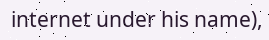internet under his name),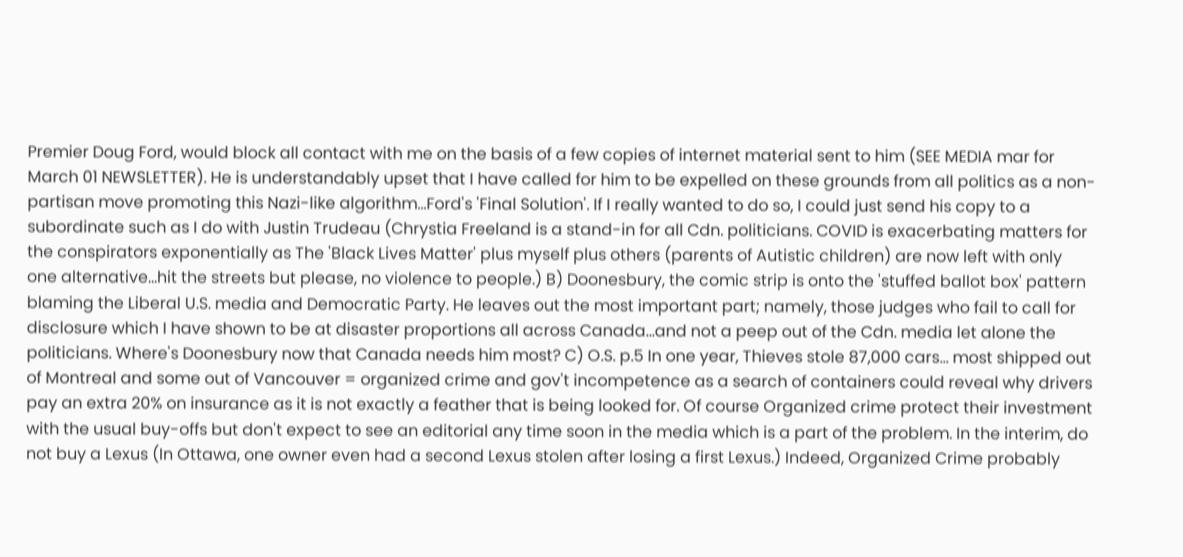Premier Doug Ford, would block all contact with me on the basis of a few copies of internet material sent to him (SEE MEDIA mar for March 01 NEWSLETTER). He is understandably upset that I have called for him to be expelled on these grounds from all politics as a non-partisan move promoting this Nazi-like algorithm...Ford's 'Final Solution'. If I really wanted to do so, I could just send his copy to a subordinate such as I do with Justin Trudeau (Chrystia Freeland is a stand-in for all Cdn. politicians. COVID is exacerbating matters for the conspirators exponentially as The 'Black Lives Matter' plus myself plus others (parents of Autistic children) are now left with only one alternative...hit the streets but please, no violence to people.) B) Doonesbury, the comic strip is onto the 'stuffed ballot box' pattern blaming the Liberal U.S. media and Democratic Party. He leaves out the most important part; namely, those judges who fail to call for disclosure which I have shown to be at disaster proportions all across Canada...and not a peep out of the Cdn. media let alone the politicians. Where's Doonesbury now that Canada needs him most? C) O.S. p.5 In one year, Thieves stole 87,000 cars... most shipped out of Montreal and some out of Vancouver = organized crime and gov't incompetence as a search of containers could reveal why drivers pay an extra 20% on insurance as it is not exactly a feather that is being looked for. Of course Organized crime protect their investment with the usual buy-offs but don't expect to see an editorial any time soon in the media which is a part of the problem. In the interim, do not buy a Lexus (In Ottawa, one owner even had a second Lexus stolen after losing a first Lexus.) Indeed, Organized Crime probably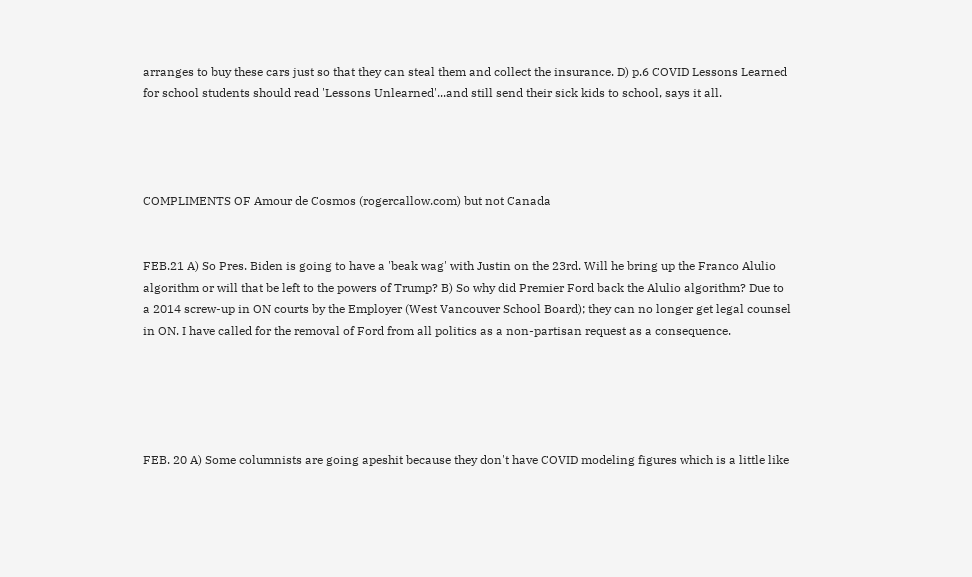arranges to buy these cars just so that they can steal them and collect the insurance. D) p.6 COVID Lessons Learned for school students should read 'Lessons Unlearned'...and still send their sick kids to school, says it all.




COMPLIMENTS OF Amour de Cosmos (rogercallow.com) but not Canada


FEB.21 A) So Pres. Biden is going to have a 'beak wag' with Justin on the 23rd. Will he bring up the Franco Alulio algorithm or will that be left to the powers of Trump? B) So why did Premier Ford back the Alulio algorithm? Due to a 2014 screw-up in ON courts by the Employer (West Vancouver School Board); they can no longer get legal counsel in ON. I have called for the removal of Ford from all politics as a non-partisan request as a consequence.





FEB. 20 A) Some columnists are going apeshit because they don't have COVID modeling figures which is a little like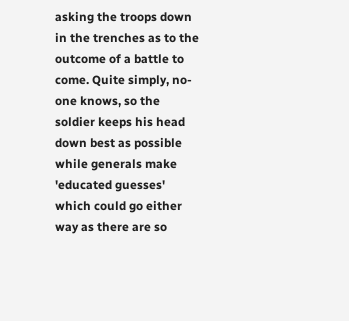asking the troops down in the trenches as to the outcome of a battle to come. Quite simply, no-one knows, so the soldier keeps his head down best as possible while generals make 'educated guesses' which could go either way as there are so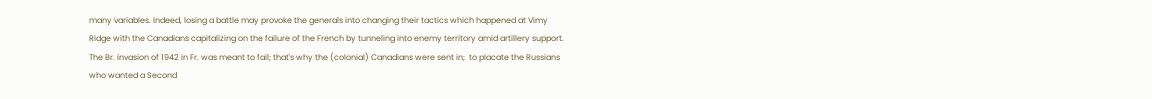many variables. Indeed, losing a battle may provoke the generals into changing their tactics which happened at Vimy Ridge with the Canadians capitalizing on the failure of the French by tunneling into enemy territory amid artillery support. The Br. invasion of 1942 in Fr. was meant to fail; that's why the (colonial) Canadians were sent in;  to placate the Russians who wanted a Second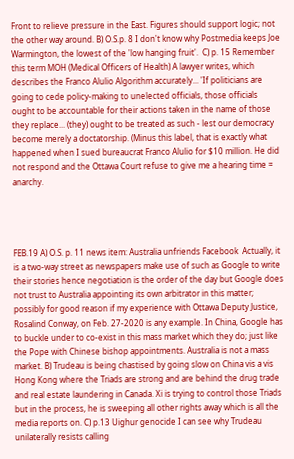Front to relieve pressure in the East. Figures should support logic; not the other way around. B) O.S.p. 8 I don't know why Postmedia keeps Joe Warmington, the lowest of the 'low hanging fruit'.  C) p. 15 Remember this term MOH (Medical Officers of Health) A lawyer writes, which describes the Franco Alulio Algorithm accurately... 'If politicians are going to cede policy-making to unelected officials, those officials ought to be accountable for their actions taken in the name of those they replace... (they) ought to be treated as such - lest our democracy become merely a doctatorship. (Minus this label, that is exactly what happened when I sued bureaucrat Franco Alulio for $10 million. He did not respond and the Ottawa Court refuse to give me a hearing time = anarchy.




FEB.19 A) O.S. p. 11 news item: Australia unfriends Facebook  Actually, it is a two-way street as newspapers make use of such as Google to write their stories hence negotiation is the order of the day but Google does not trust to Australia appointing its own arbitrator in this matter; possibly for good reason if my experience with Ottawa Deputy Justice, Rosalind Conway, on Feb. 27-2020 is any example. In China, Google has to buckle under to co-exist in this mass market which they do; just like the Pope with Chinese bishop appointments. Australia is not a mass market. B) Trudeau is being chastised by going slow on China vis a vis Hong Kong where the Triads are strong and are behind the drug trade and real estate laundering in Canada. Xi is trying to control those Triads but in the process, he is sweeping all other rights away which is all the media reports on. C) p.13 Uighur genocide I can see why Trudeau unilaterally resists calling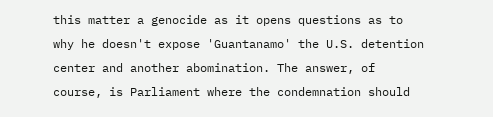this matter a genocide as it opens questions as to why he doesn't expose 'Guantanamo' the U.S. detention center and another abomination. The answer, of course, is Parliament where the condemnation should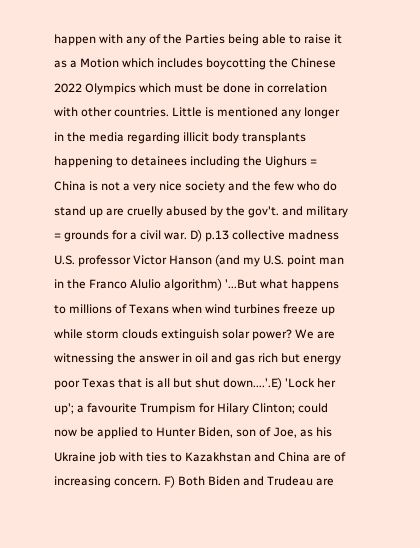happen with any of the Parties being able to raise it as a Motion which includes boycotting the Chinese 2022 Olympics which must be done in correlation with other countries. Little is mentioned any longer in the media regarding illicit body transplants happening to detainees including the Uighurs = China is not a very nice society and the few who do stand up are cruelly abused by the gov't. and military = grounds for a civil war. D) p.13 collective madness U.S. professor Victor Hanson (and my U.S. point man in the Franco Alulio algorithm) '...But what happens to millions of Texans when wind turbines freeze up while storm clouds extinguish solar power? We are witnessing the answer in oil and gas rich but energy poor Texas that is all but shut down....'.E) 'Lock her up'; a favourite Trumpism for Hilary Clinton; could now be applied to Hunter Biden, son of Joe, as his Ukraine job with ties to Kazakhstan and China are of increasing concern. F) Both Biden and Trudeau are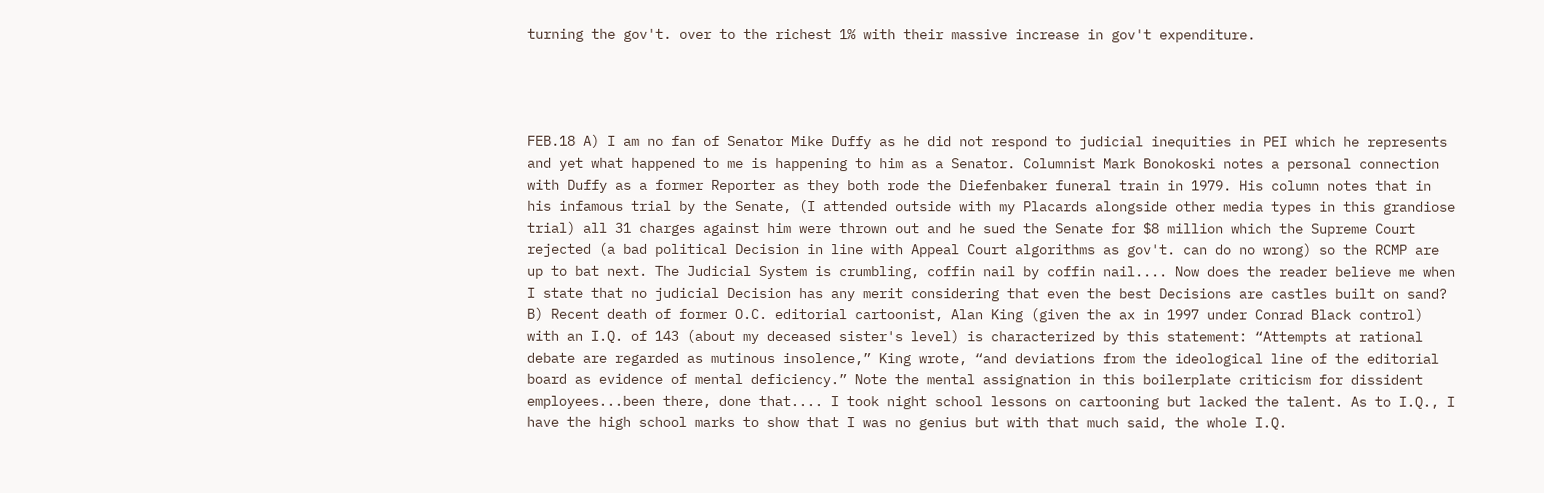turning the gov't. over to the richest 1% with their massive increase in gov't expenditure.




FEB.18 A) I am no fan of Senator Mike Duffy as he did not respond to judicial inequities in PEI which he represents and yet what happened to me is happening to him as a Senator. Columnist Mark Bonokoski notes a personal connection with Duffy as a former Reporter as they both rode the Diefenbaker funeral train in 1979. His column notes that in his infamous trial by the Senate, (I attended outside with my Placards alongside other media types in this grandiose trial) all 31 charges against him were thrown out and he sued the Senate for $8 million which the Supreme Court rejected (a bad political Decision in line with Appeal Court algorithms as gov't. can do no wrong) so the RCMP are up to bat next. The Judicial System is crumbling, coffin nail by coffin nail.... Now does the reader believe me when I state that no judicial Decision has any merit considering that even the best Decisions are castles built on sand?  B) Recent death of former O.C. editorial cartoonist, Alan King (given the ax in 1997 under Conrad Black control) with an I.Q. of 143 (about my deceased sister's level) is characterized by this statement: “Attempts at rational debate are regarded as mutinous insolence,” King wrote, “and deviations from the ideological line of the editorial board as evidence of mental deficiency.” Note the mental assignation in this boilerplate criticism for dissident employees...been there, done that.... I took night school lessons on cartooning but lacked the talent. As to I.Q., I have the high school marks to show that I was no genius but with that much said, the whole I.Q.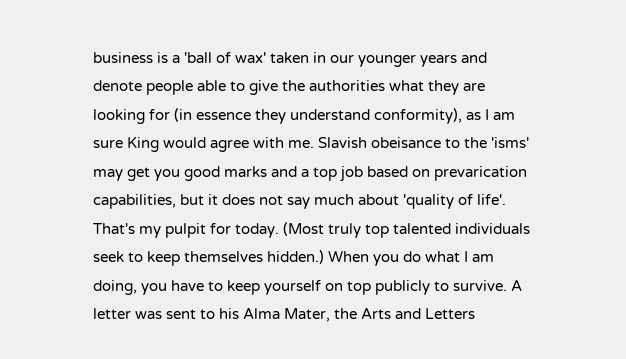business is a 'ball of wax' taken in our younger years and denote people able to give the authorities what they are looking for (in essence they understand conformity), as I am sure King would agree with me. Slavish obeisance to the 'isms' may get you good marks and a top job based on prevarication capabilities, but it does not say much about 'quality of life'. That's my pulpit for today. (Most truly top talented individuals seek to keep themselves hidden.) When you do what I am doing, you have to keep yourself on top publicly to survive. A letter was sent to his Alma Mater, the Arts and Letters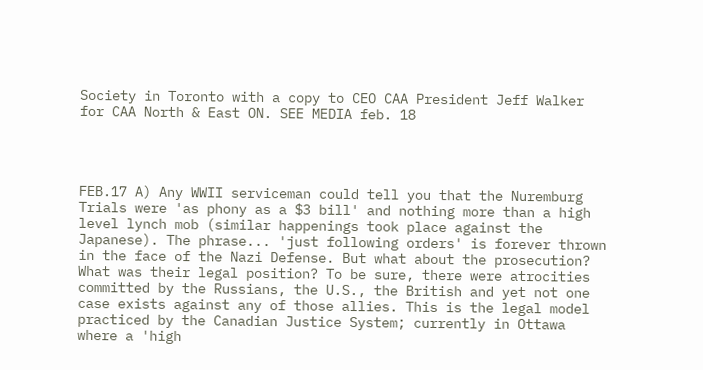Society in Toronto with a copy to CEO CAA President Jeff Walker for CAA North & East ON. SEE MEDIA feb. 18




FEB.17 A) Any WWII serviceman could tell you that the Nuremburg Trials were 'as phony as a $3 bill' and nothing more than a high level lynch mob (similar happenings took place against the Japanese). The phrase... 'just following orders' is forever thrown in the face of the Nazi Defense. But what about the prosecution? What was their legal position? To be sure, there were atrocities committed by the Russians, the U.S., the British and yet not one case exists against any of those allies. This is the legal model practiced by the Canadian Justice System; currently in Ottawa where a 'high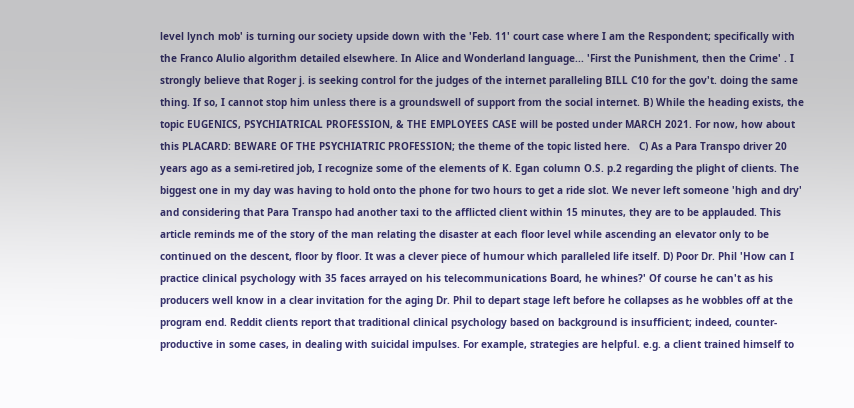level lynch mob' is turning our society upside down with the 'Feb. 11' court case where I am the Respondent; specifically with the Franco Alulio algorithm detailed elsewhere. In Alice and Wonderland language... 'First the Punishment, then the Crime' . I strongly believe that Roger j. is seeking control for the judges of the internet paralleling BILL C10 for the gov't. doing the same thing. If so, I cannot stop him unless there is a groundswell of support from the social internet. B) While the heading exists, the topic EUGENICS, PSYCHIATRICAL PROFESSION, & THE EMPLOYEES CASE will be posted under MARCH 2021. For now, how about this PLACARD: BEWARE OF THE PSYCHIATRIC PROFESSION; the theme of the topic listed here.   C) As a Para Transpo driver 20 years ago as a semi-retired job, I recognize some of the elements of K. Egan column O.S. p.2 regarding the plight of clients. The biggest one in my day was having to hold onto the phone for two hours to get a ride slot. We never left someone 'high and dry' and considering that Para Transpo had another taxi to the afflicted client within 15 minutes, they are to be applauded. This article reminds me of the story of the man relating the disaster at each floor level while ascending an elevator only to be continued on the descent, floor by floor. It was a clever piece of humour which paralleled life itself. D) Poor Dr. Phil 'How can I practice clinical psychology with 35 faces arrayed on his telecommunications Board, he whines?' Of course he can't as his producers well know in a clear invitation for the aging Dr. Phil to depart stage left before he collapses as he wobbles off at the program end. Reddit clients report that traditional clinical psychology based on background is insufficient; indeed, counter-productive in some cases, in dealing with suicidal impulses. For example, strategies are helpful. e.g. a client trained himself to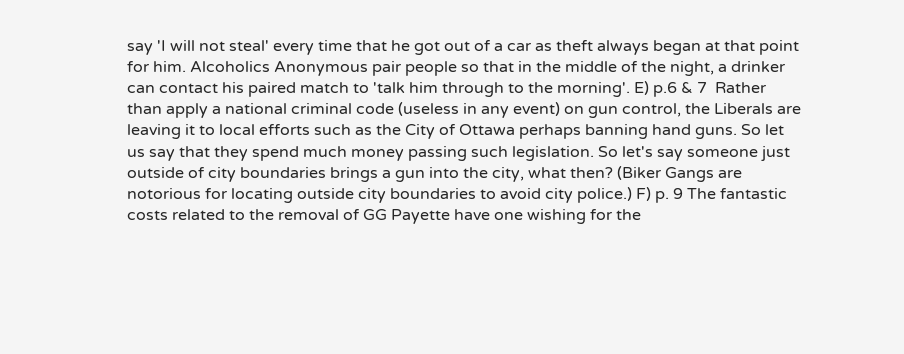say 'I will not steal' every time that he got out of a car as theft always began at that point for him. Alcoholics Anonymous pair people so that in the middle of the night, a drinker can contact his paired match to 'talk him through to the morning'. E) p.6 & 7  Rather than apply a national criminal code (useless in any event) on gun control, the Liberals are leaving it to local efforts such as the City of Ottawa perhaps banning hand guns. So let us say that they spend much money passing such legislation. So let's say someone just outside of city boundaries brings a gun into the city, what then? (Biker Gangs are notorious for locating outside city boundaries to avoid city police.) F) p. 9 The fantastic costs related to the removal of GG Payette have one wishing for the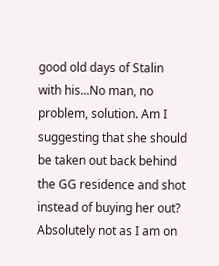good old days of Stalin with his...No man, no problem, solution. Am I suggesting that she should be taken out back behind the GG residence and shot instead of buying her out? Absolutely not as I am on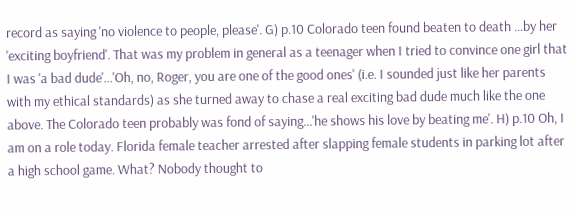record as saying 'no violence to people, please'. G) p.10 Colorado teen found beaten to death ...by her 'exciting boyfriend'. That was my problem in general as a teenager when I tried to convince one girl that I was 'a bad dude'...'Oh, no, Roger, you are one of the good ones' (i.e. I sounded just like her parents with my ethical standards) as she turned away to chase a real exciting bad dude much like the one above. The Colorado teen probably was fond of saying...'he shows his love by beating me'. H) p.10 Oh, I am on a role today. Florida female teacher arrested after slapping female students in parking lot after a high school game. What? Nobody thought to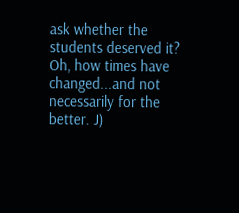ask whether the students deserved it? Oh, how times have changed...and not necessarily for the better. J)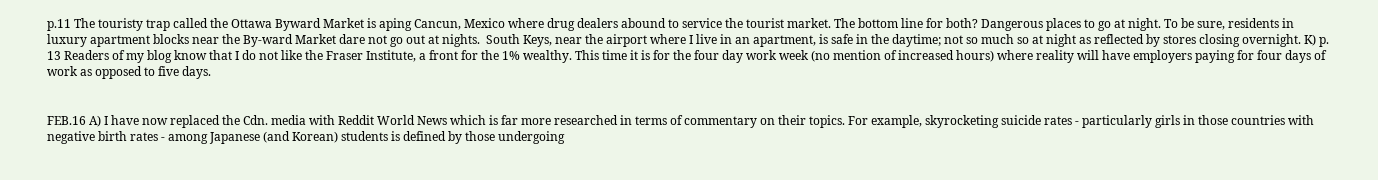p.11 The touristy trap called the Ottawa Byward Market is aping Cancun, Mexico where drug dealers abound to service the tourist market. The bottom line for both? Dangerous places to go at night. To be sure, residents in luxury apartment blocks near the By-ward Market dare not go out at nights.  South Keys, near the airport where I live in an apartment, is safe in the daytime; not so much so at night as reflected by stores closing overnight. K) p. 13 Readers of my blog know that I do not like the Fraser Institute, a front for the 1% wealthy. This time it is for the four day work week (no mention of increased hours) where reality will have employers paying for four days of work as opposed to five days.


FEB.16 A) I have now replaced the Cdn. media with Reddit World News which is far more researched in terms of commentary on their topics. For example, skyrocketing suicide rates - particularly girls in those countries with negative birth rates - among Japanese (and Korean) students is defined by those undergoing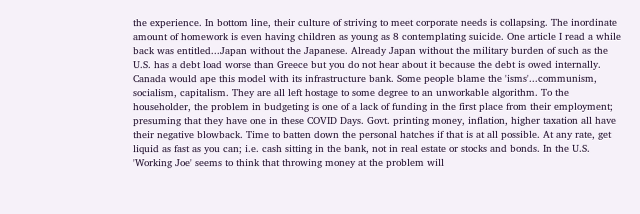the experience. In bottom line, their culture of striving to meet corporate needs is collapsing. The inordinate amount of homework is even having children as young as 8 contemplating suicide. One article I read a while back was entitled...Japan without the Japanese. Already Japan without the military burden of such as the U.S. has a debt load worse than Greece but you do not hear about it because the debt is owed internally. Canada would ape this model with its infrastructure bank. Some people blame the 'isms'...communism, socialism, capitalism. They are all left hostage to some degree to an unworkable algorithm. To the householder, the problem in budgeting is one of a lack of funding in the first place from their employment; presuming that they have one in these COVID Days. Govt. printing money, inflation, higher taxation all have their negative blowback. Time to batten down the personal hatches if that is at all possible. At any rate, get liquid as fast as you can; i.e. cash sitting in the bank, not in real estate or stocks and bonds. In the U.S. 'Working Joe' seems to think that throwing money at the problem will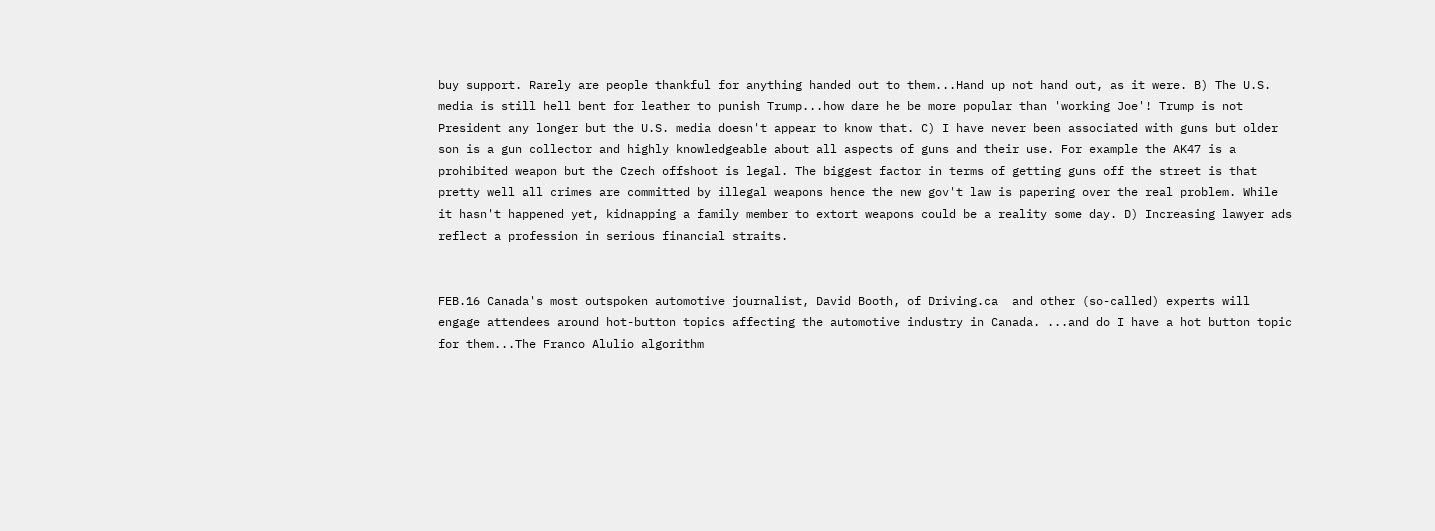buy support. Rarely are people thankful for anything handed out to them...Hand up not hand out, as it were. B) The U.S. media is still hell bent for leather to punish Trump...how dare he be more popular than 'working Joe'! Trump is not President any longer but the U.S. media doesn't appear to know that. C) I have never been associated with guns but older son is a gun collector and highly knowledgeable about all aspects of guns and their use. For example the AK47 is a prohibited weapon but the Czech offshoot is legal. The biggest factor in terms of getting guns off the street is that pretty well all crimes are committed by illegal weapons hence the new gov't law is papering over the real problem. While it hasn't happened yet, kidnapping a family member to extort weapons could be a reality some day. D) Increasing lawyer ads reflect a profession in serious financial straits.


FEB.16 Canada's most outspoken automotive journalist, David Booth, of Driving.ca  and other (so-called) experts will engage attendees around hot-button topics affecting the automotive industry in Canada. ...and do I have a hot button topic for them...The Franco Alulio algorithm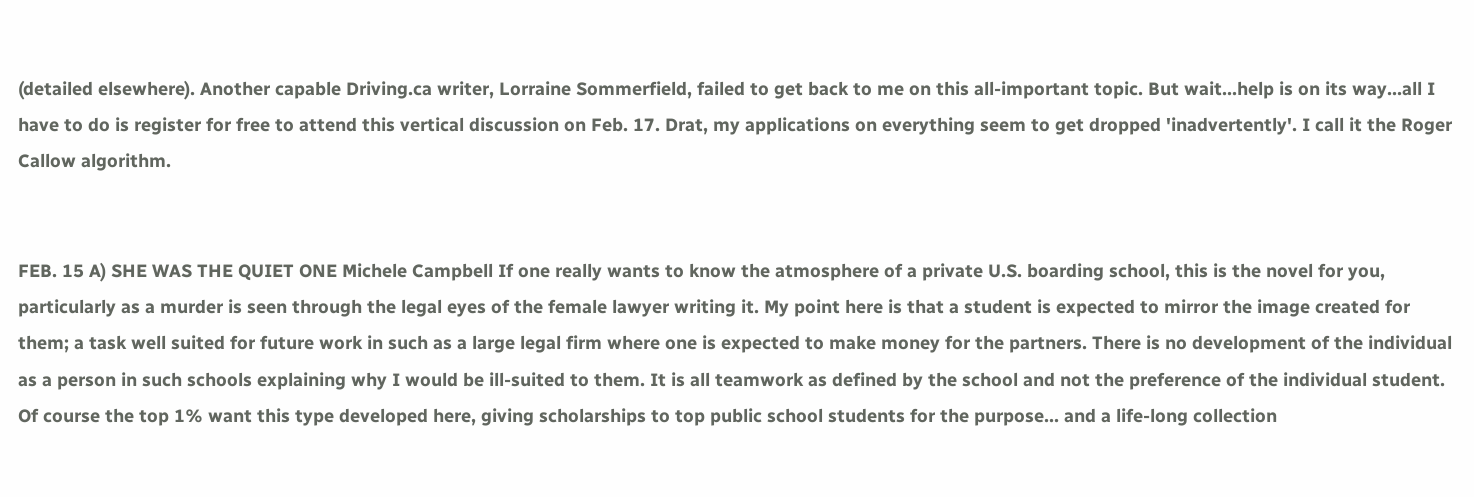(detailed elsewhere). Another capable Driving.ca writer, Lorraine Sommerfield, failed to get back to me on this all-important topic. But wait...help is on its way...all I have to do is register for free to attend this vertical discussion on Feb. 17. Drat, my applications on everything seem to get dropped 'inadvertently'. I call it the Roger Callow algorithm.


FEB. 15 A) SHE WAS THE QUIET ONE Michele Campbell If one really wants to know the atmosphere of a private U.S. boarding school, this is the novel for you, particularly as a murder is seen through the legal eyes of the female lawyer writing it. My point here is that a student is expected to mirror the image created for them; a task well suited for future work in such as a large legal firm where one is expected to make money for the partners. There is no development of the individual as a person in such schools explaining why I would be ill-suited to them. It is all teamwork as defined by the school and not the preference of the individual student. Of course the top 1% want this type developed here, giving scholarships to top public school students for the purpose... and a life-long collection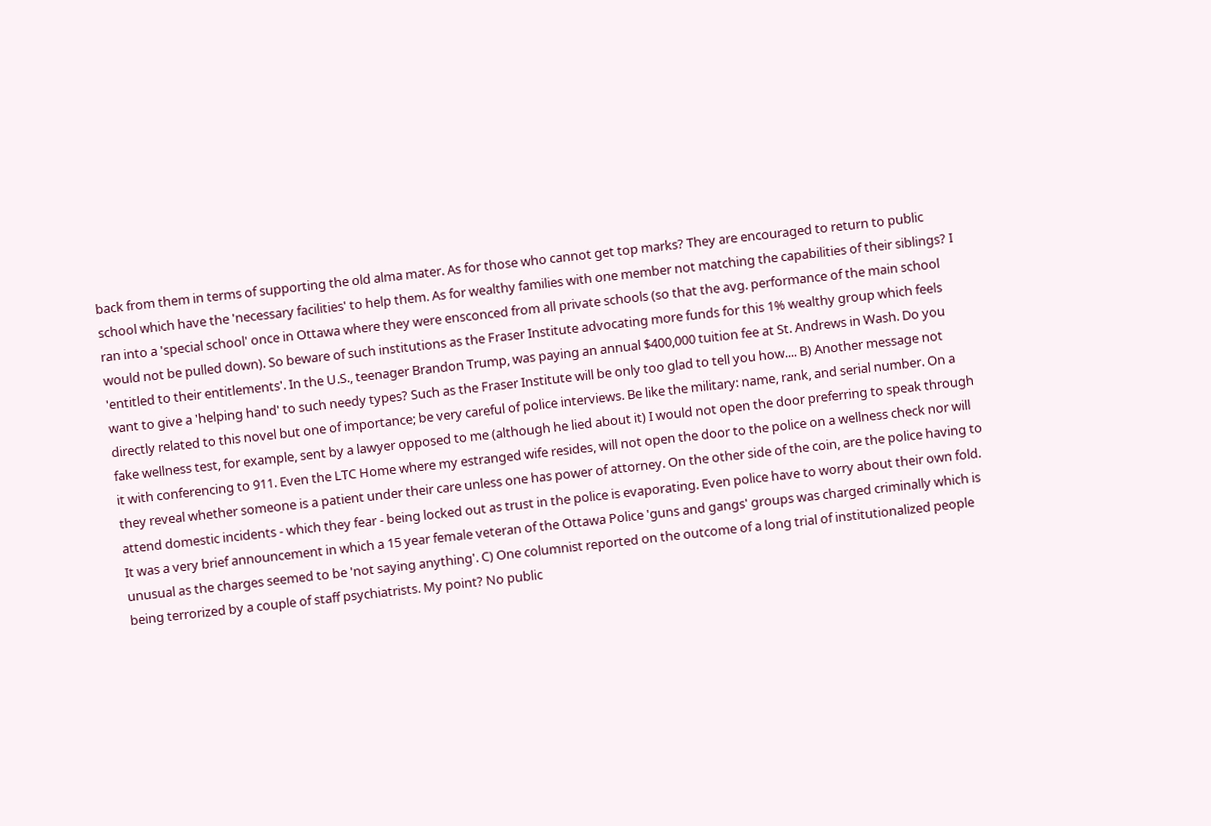back from them in terms of supporting the old alma mater. As for those who cannot get top marks? They are encouraged to return to public school which have the 'necessary facilities' to help them. As for wealthy families with one member not matching the capabilities of their siblings? I ran into a 'special school' once in Ottawa where they were ensconced from all private schools (so that the avg. performance of the main school would not be pulled down). So beware of such institutions as the Fraser Institute advocating more funds for this 1% wealthy group which feels 'entitled to their entitlements'. In the U.S., teenager Brandon Trump, was paying an annual $400,000 tuition fee at St. Andrews in Wash. Do you want to give a 'helping hand' to such needy types? Such as the Fraser Institute will be only too glad to tell you how.... B) Another message not directly related to this novel but one of importance; be very careful of police interviews. Be like the military: name, rank, and serial number. On a fake wellness test, for example, sent by a lawyer opposed to me (although he lied about it) I would not open the door preferring to speak through it with conferencing to 911. Even the LTC Home where my estranged wife resides, will not open the door to the police on a wellness check nor will they reveal whether someone is a patient under their care unless one has power of attorney. On the other side of the coin, are the police having to attend domestic incidents - which they fear - being locked out as trust in the police is evaporating. Even police have to worry about their own fold. It was a very brief announcement in which a 15 year female veteran of the Ottawa Police 'guns and gangs' groups was charged criminally which is unusual as the charges seemed to be 'not saying anything'. C) One columnist reported on the outcome of a long trial of institutionalized people being terrorized by a couple of staff psychiatrists. My point? No public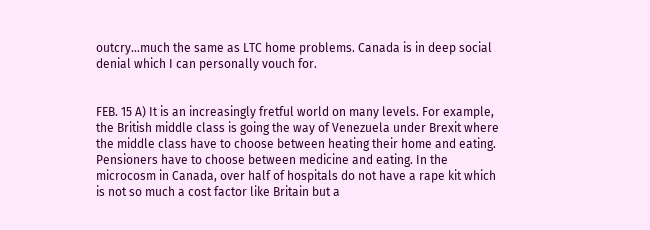outcry...much the same as LTC home problems. Canada is in deep social denial which I can personally vouch for.


FEB. 15 A) It is an increasingly fretful world on many levels. For example, the British middle class is going the way of Venezuela under Brexit where the middle class have to choose between heating their home and eating. Pensioners have to choose between medicine and eating. In the microcosm in Canada, over half of hospitals do not have a rape kit which is not so much a cost factor like Britain but a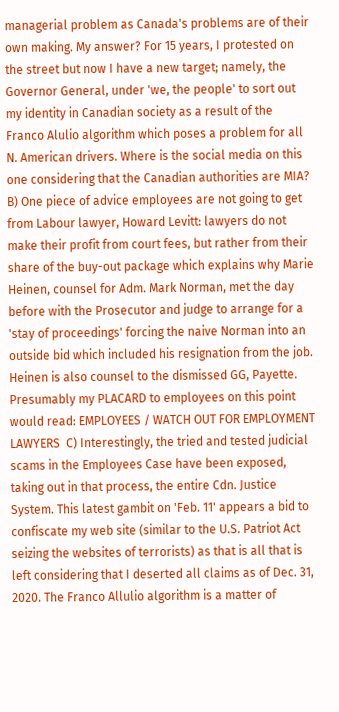managerial problem as Canada's problems are of their own making. My answer? For 15 years, I protested on the street but now I have a new target; namely, the Governor General, under 'we, the people' to sort out my identity in Canadian society as a result of the Franco Alulio algorithm which poses a problem for all N. American drivers. Where is the social media on this one considering that the Canadian authorities are MIA? B) One piece of advice employees are not going to get from Labour lawyer, Howard Levitt: lawyers do not make their profit from court fees, but rather from their share of the buy-out package which explains why Marie Heinen, counsel for Adm. Mark Norman, met the day before with the Prosecutor and judge to arrange for a 'stay of proceedings' forcing the naive Norman into an outside bid which included his resignation from the job. Heinen is also counsel to the dismissed GG, Payette. Presumably my PLACARD to employees on this point would read: EMPLOYEES / WATCH OUT FOR EMPLOYMENT LAWYERS  C) Interestingly, the tried and tested judicial scams in the Employees Case have been exposed, taking out in that process, the entire Cdn. Justice System. This latest gambit on 'Feb. 11' appears a bid to confiscate my web site (similar to the U.S. Patriot Act seizing the websites of terrorists) as that is all that is left considering that I deserted all claims as of Dec. 31, 2020. The Franco Allulio algorithm is a matter of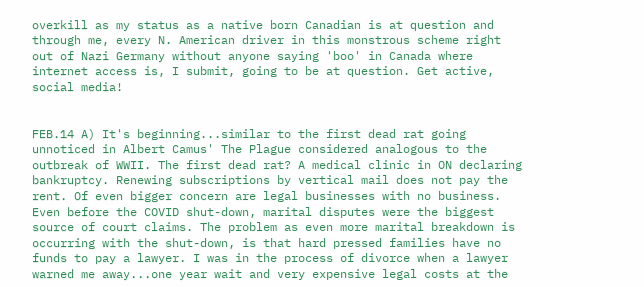overkill as my status as a native born Canadian is at question and through me, every N. American driver in this monstrous scheme right out of Nazi Germany without anyone saying 'boo' in Canada where internet access is, I submit, going to be at question. Get active, social media!


FEB.14 A) It's beginning...similar to the first dead rat going unnoticed in Albert Camus' The Plague considered analogous to the outbreak of WWII. The first dead rat? A medical clinic in ON declaring bankruptcy. Renewing subscriptions by vertical mail does not pay the rent. Of even bigger concern are legal businesses with no business. Even before the COVID shut-down, marital disputes were the biggest source of court claims. The problem as even more marital breakdown is occurring with the shut-down, is that hard pressed families have no funds to pay a lawyer. I was in the process of divorce when a lawyer warned me away...one year wait and very expensive legal costs at the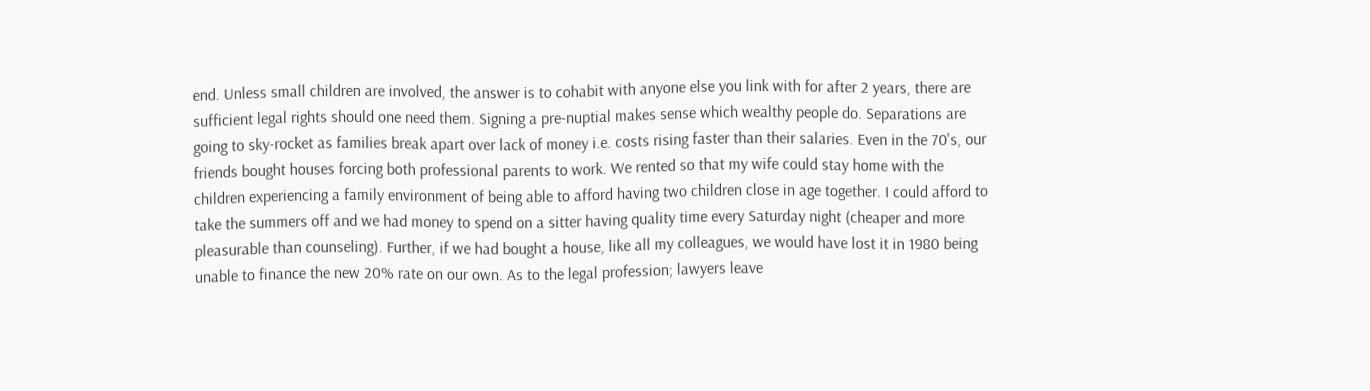end. Unless small children are involved, the answer is to cohabit with anyone else you link with for after 2 years, there are sufficient legal rights should one need them. Signing a pre-nuptial makes sense which wealthy people do. Separations are going to sky-rocket as families break apart over lack of money i.e. costs rising faster than their salaries. Even in the 70's, our friends bought houses forcing both professional parents to work. We rented so that my wife could stay home with the children experiencing a family environment of being able to afford having two children close in age together. I could afford to take the summers off and we had money to spend on a sitter having quality time every Saturday night (cheaper and more pleasurable than counseling). Further, if we had bought a house, like all my colleagues, we would have lost it in 1980 being unable to finance the new 20% rate on our own. As to the legal profession; lawyers leave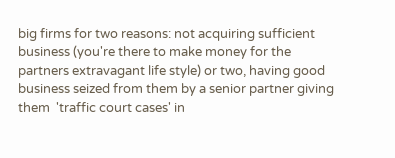big firms for two reasons: not acquiring sufficient business (you're there to make money for the partners extravagant life style) or two, having good business seized from them by a senior partner giving them  'traffic court cases' in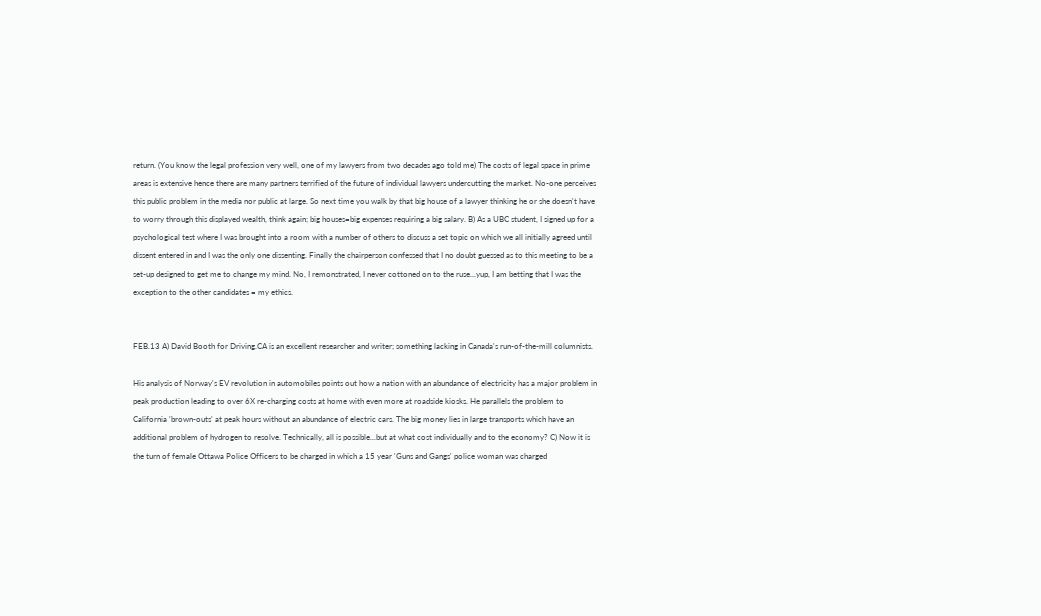return. (You know the legal profession very well, one of my lawyers from two decades ago told me) The costs of legal space in prime areas is extensive hence there are many partners terrified of the future of individual lawyers undercutting the market. No-one perceives this public problem in the media nor public at large. So next time you walk by that big house of a lawyer thinking he or she doesn't have to worry through this displayed wealth, think again; big houses=big expenses requiring a big salary. B) As a UBC student, I signed up for a psychological test where I was brought into a room with a number of others to discuss a set topic on which we all initially agreed until dissent entered in and I was the only one dissenting. Finally the chairperson confessed that I no doubt guessed as to this meeting to be a set-up designed to get me to change my mind. No, I remonstrated, I never cottoned on to the ruse...yup, I am betting that I was the exception to the other candidates = my ethics.


FEB.13 A) David Booth for Driving.CA is an excellent researcher and writer; something lacking in Canada's run-of-the-mill columnists.

His analysis of Norway's EV revolution in automobiles points out how a nation with an abundance of electricity has a major problem in peak production leading to over 6X re-charging costs at home with even more at roadside kiosks. He parallels the problem to California 'brown-outs' at peak hours without an abundance of electric cars. The big money lies in large transports which have an additional problem of hydrogen to resolve. Technically, all is possible...but at what cost individually and to the economy? C) Now it is the turn of female Ottawa Police Officers to be charged in which a 15 year 'Guns and Gangs' police woman was charged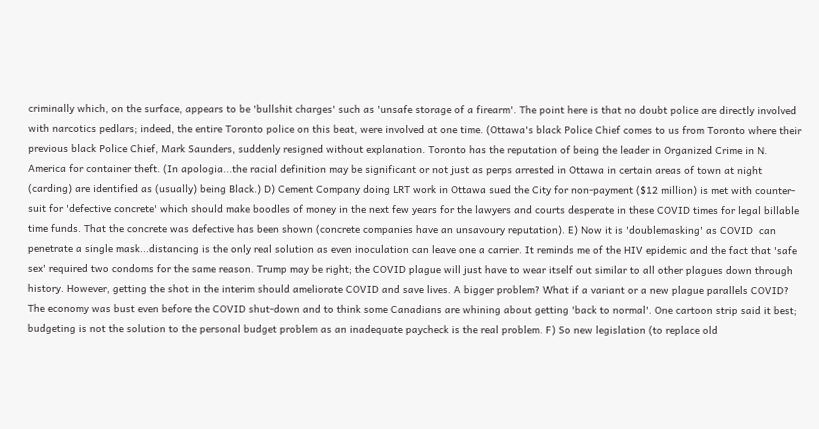criminally which, on the surface, appears to be 'bullshit charges' such as 'unsafe storage of a firearm'. The point here is that no doubt police are directly involved with narcotics pedlars; indeed, the entire Toronto police on this beat, were involved at one time. (Ottawa's black Police Chief comes to us from Toronto where their previous black Police Chief, Mark Saunders, suddenly resigned without explanation. Toronto has the reputation of being the leader in Organized Crime in N. America for container theft. (In apologia...the racial definition may be significant or not just as perps arrested in Ottawa in certain areas of town at night (carding) are identified as (usually) being Black.) D) Cement Company doing LRT work in Ottawa sued the City for non-payment ($12 million) is met with counter-suit for 'defective concrete' which should make boodles of money in the next few years for the lawyers and courts desperate in these COVID times for legal billable time funds. That the concrete was defective has been shown (concrete companies have an unsavoury reputation). E) Now it is 'doublemasking' as COVID  can penetrate a single mask...distancing is the only real solution as even inoculation can leave one a carrier. It reminds me of the HIV epidemic and the fact that 'safe sex' required two condoms for the same reason. Trump may be right; the COVID plague will just have to wear itself out similar to all other plagues down through history. However, getting the shot in the interim should ameliorate COVID and save lives. A bigger problem? What if a variant or a new plague parallels COVID? The economy was bust even before the COVID shut-down and to think some Canadians are whining about getting 'back to normal'. One cartoon strip said it best; budgeting is not the solution to the personal budget problem as an inadequate paycheck is the real problem. F) So new legislation (to replace old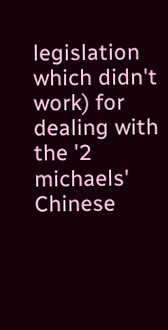legislation which didn't work) for dealing with the '2 michaels' Chinese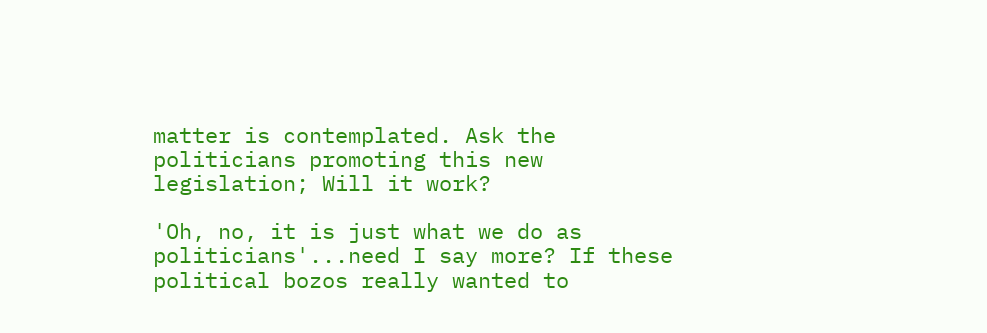matter is contemplated. Ask the politicians promoting this new legislation; Will it work?

'Oh, no, it is just what we do as politicians'...need I say more? If these political bozos really wanted to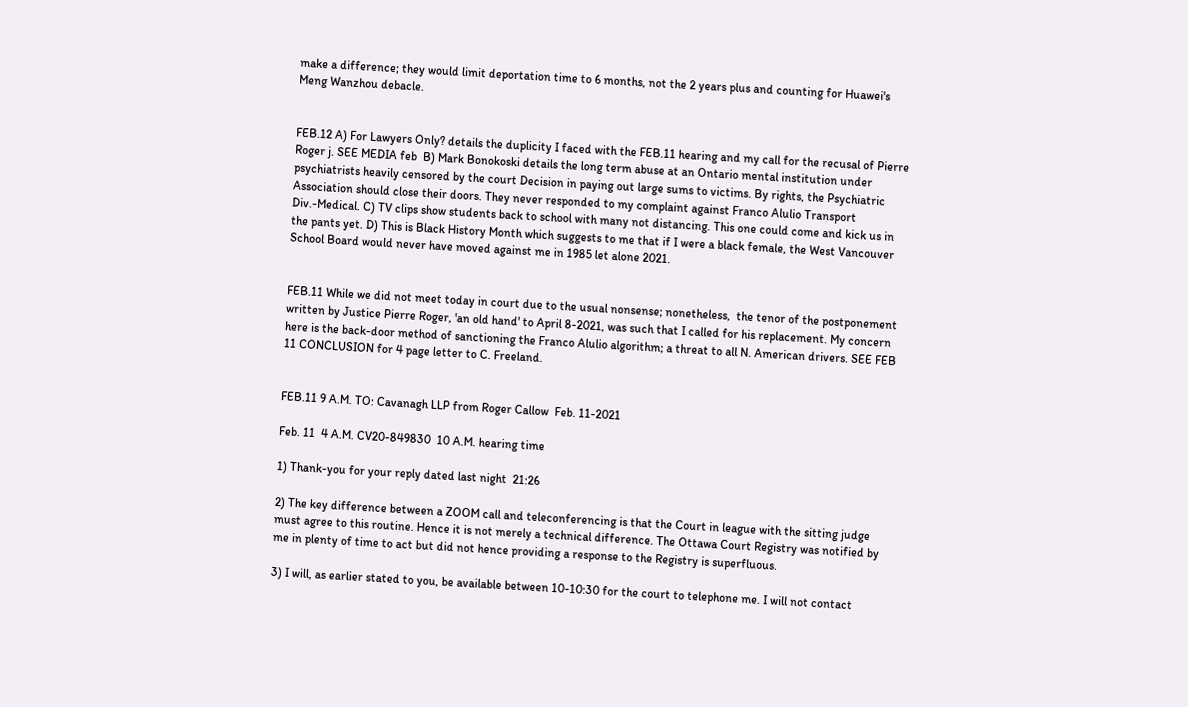make a difference; they would limit deportation time to 6 months, not the 2 years plus and counting for Huawei's Meng Wanzhou debacle.


FEB.12 A) For Lawyers Only? details the duplicity I faced with the FEB.11 hearing and my call for the recusal of Pierre Roger j. SEE MEDIA feb  B) Mark Bonokoski details the long term abuse at an Ontario mental institution under psychiatrists heavily censored by the court Decision in paying out large sums to victims. By rights, the Psychiatric Association should close their doors. They never responded to my complaint against Franco Alulio Transport Div.-Medical. C) TV clips show students back to school with many not distancing. This one could come and kick us in the pants yet. D) This is Black History Month which suggests to me that if I were a black female, the West Vancouver School Board would never have moved against me in 1985 let alone 2021.


FEB.11 While we did not meet today in court due to the usual nonsense; nonetheless,  the tenor of the postponement written by Justice Pierre Roger, 'an old hand' to April 8-2021, was such that I called for his replacement. My concern here is the back-door method of sanctioning the Franco Alulio algorithm; a threat to all N. American drivers. SEE FEB 11 CONCLUSION for 4 page letter to C. Freeland.


FEB.11 9 A.M. TO: Cavanagh LLP from Roger Callow  Feb. 11-2021

Feb. 11  4 A.M. CV20-849830  10 A.M. hearing time

1) Thank-you for your reply dated last night  21:26

2) The key difference between a ZOOM call and teleconferencing is that the Court in league with the sitting judge must agree to this routine. Hence it is not merely a technical difference. The Ottawa Court Registry was notified by me in plenty of time to act but did not hence providing a response to the Registry is superfluous.

3) I will, as earlier stated to you, be available between 10-10:30 for the court to telephone me. I will not contact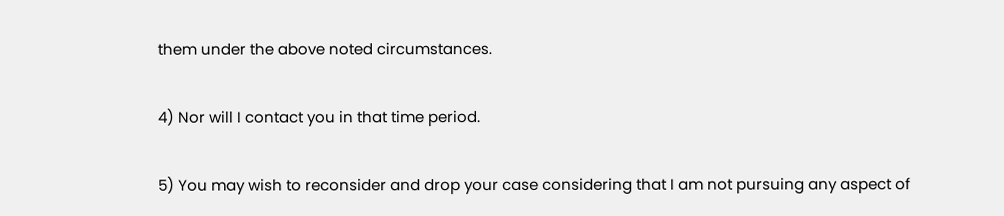them under the above noted circumstances.

4) Nor will I contact you in that time period.

5) You may wish to reconsider and drop your case considering that I am not pursuing any aspect of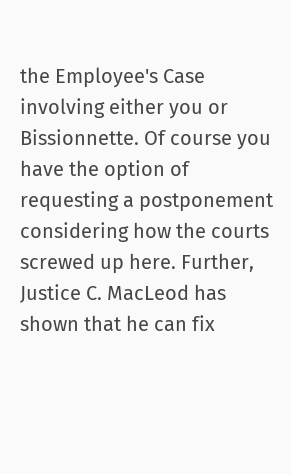the Employee's Case involving either you or Bissionnette. Of course you have the option of requesting a postponement considering how the courts screwed up here. Further, Justice C. MacLeod has shown that he can fix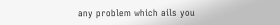any problem which ails you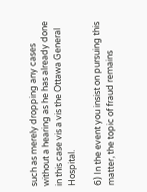such as merely dropping any cases without a hearing as he has already done in this case vis a vis the Ottawa General Hospital.

6) In the event you insist on pursuing this matter, the topic of fraud remains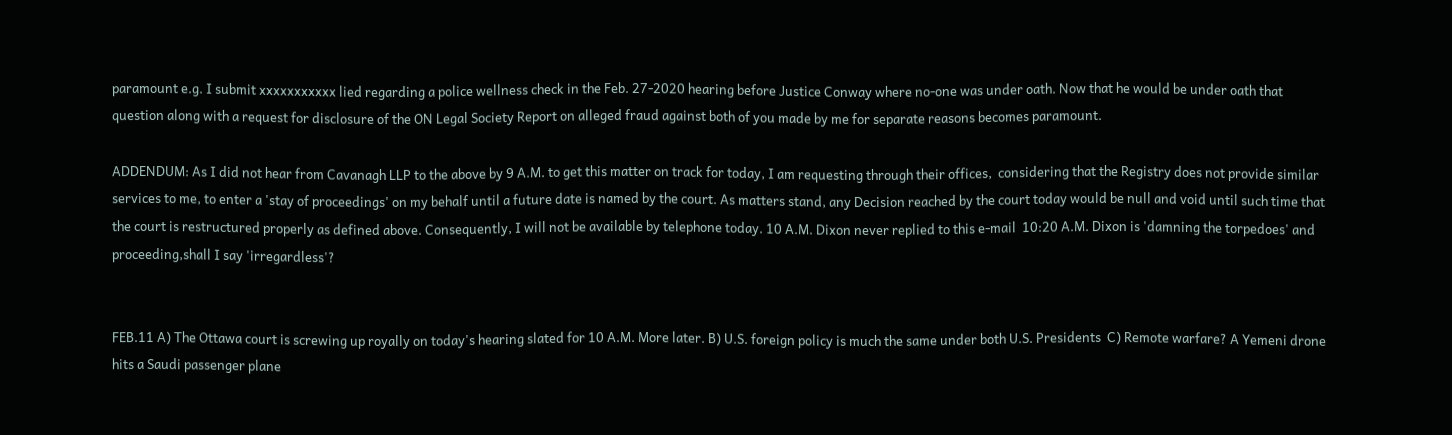paramount e.g. I submit xxxxxxxxxxx lied regarding a police wellness check in the Feb. 27-2020 hearing before Justice Conway where no-one was under oath. Now that he would be under oath that question along with a request for disclosure of the ON Legal Society Report on alleged fraud against both of you made by me for separate reasons becomes paramount.

ADDENDUM: As I did not hear from Cavanagh LLP to the above by 9 A.M. to get this matter on track for today, I am requesting through their offices,  considering that the Registry does not provide similar services to me, to enter a 'stay of proceedings' on my behalf until a future date is named by the court. As matters stand, any Decision reached by the court today would be null and void until such time that the court is restructured properly as defined above. Consequently, I will not be available by telephone today. 10 A.M. Dixon never replied to this e-mail  10:20 A.M. Dixon is 'damning the torpedoes' and proceeding,shall I say 'irregardless'?


FEB.11 A) The Ottawa court is screwing up royally on today's hearing slated for 10 A.M. More later. B) U.S. foreign policy is much the same under both U.S. Presidents  C) Remote warfare? A Yemeni drone hits a Saudi passenger plane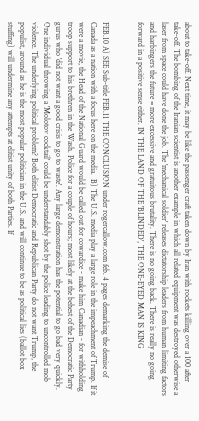about to take-off. Next time, it may be like the passenger craft taken down by Iran with rockets killing over a 100 after take-off. The bombing of the Iranian scientist is another example in which all related equipment was destroyed otherwise a laser from space could have done the job. The 'mechanical soldier' releases dictatorship leaders from human limiting factors and harbingers the future = more excessive and gratuitous brutality. There is no going back. There is really no going forward in a positive sense either. IN THE LAND OF THE 'BLINDED', THE ONE-EYED MAN IS KING


FEB.10 A) SEE Sub-title FEB.11 THE CONCLUSION under rogercallow.com feb. 4 pages demarking the demise of Canada as a nation with a focus here on the media.  B) The U.S. media play a large role in the impeachment of Trump. If it were a movie, the Head of the National Guard would be called out for cowardice - make him Canadian - for withholding troop support to his brethren in the Wash. Police for a couple of hours; most likely at the behest of the Democratic Party gurus who 'did not want a good crisis to go to waste'. Any large demonstration has the potential to go bad very quickly. One individual throwing a 'Molotov cocktail' could be understandably shot by the police leading to uncontrolled mob violence. The underlying political problem? Both elitist Democratic and Republican Party do not want Trump, the populist, around as he is the most popular politician in the U.S. and will continue to be as political lies (ballot box stuffing) will undermine any attempts at elitist unity of both Parties. If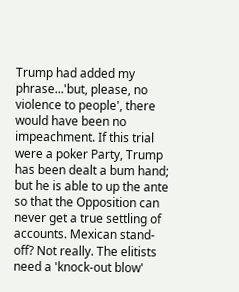Trump had added my phrase...'but, please, no violence to people', there would have been no impeachment. If this trial were a poker Party, Trump has been dealt a bum hand; but he is able to up the ante so that the Opposition can never get a true settling of accounts. Mexican stand-off? Not really. The elitists need a 'knock-out blow'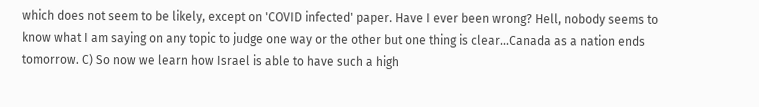which does not seem to be likely, except on 'COVID infected' paper. Have I ever been wrong? Hell, nobody seems to know what I am saying on any topic to judge one way or the other but one thing is clear...Canada as a nation ends tomorrow. C) So now we learn how Israel is able to have such a high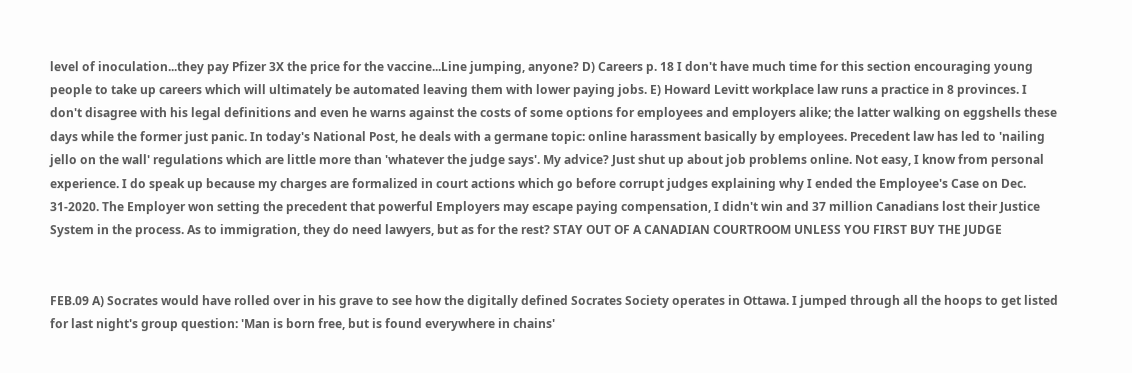level of inoculation...they pay Pfizer 3X the price for the vaccine...Line jumping, anyone? D) Careers p. 18 I don't have much time for this section encouraging young people to take up careers which will ultimately be automated leaving them with lower paying jobs. E) Howard Levitt workplace law runs a practice in 8 provinces. I don't disagree with his legal definitions and even he warns against the costs of some options for employees and employers alike; the latter walking on eggshells these days while the former just panic. In today's National Post, he deals with a germane topic: online harassment basically by employees. Precedent law has led to 'nailing jello on the wall' regulations which are little more than 'whatever the judge says'. My advice? Just shut up about job problems online. Not easy, I know from personal experience. I do speak up because my charges are formalized in court actions which go before corrupt judges explaining why I ended the Employee's Case on Dec. 31-2020. The Employer won setting the precedent that powerful Employers may escape paying compensation, I didn't win and 37 million Canadians lost their Justice System in the process. As to immigration, they do need lawyers, but as for the rest? STAY OUT OF A CANADIAN COURTROOM UNLESS YOU FIRST BUY THE JUDGE


FEB.09 A) Socrates would have rolled over in his grave to see how the digitally defined Socrates Society operates in Ottawa. I jumped through all the hoops to get listed for last night's group question: 'Man is born free, but is found everywhere in chains'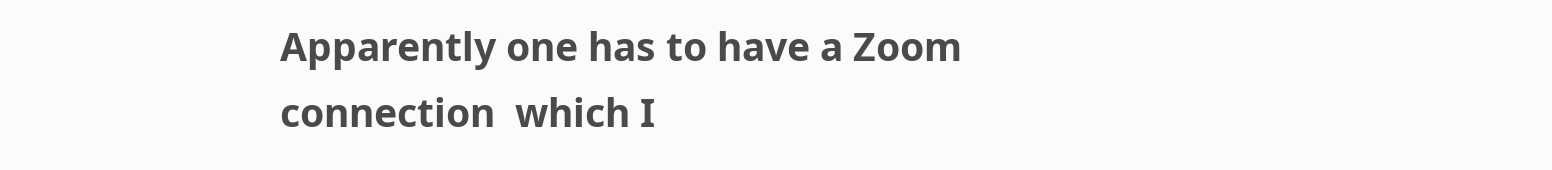Apparently one has to have a Zoom connection  which I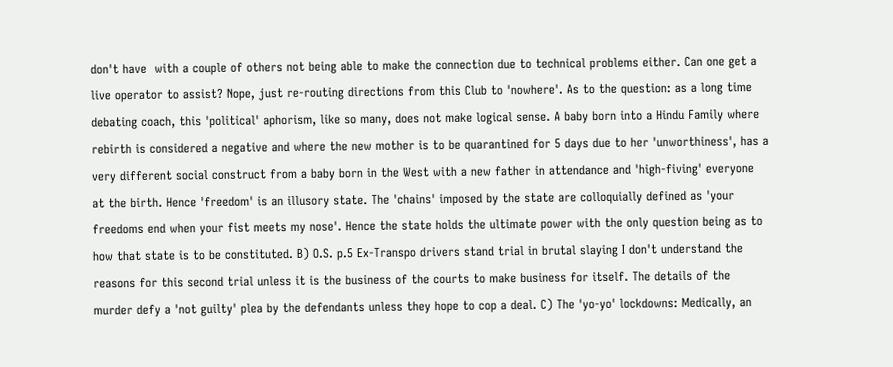don't have  with a couple of others not being able to make the connection due to technical problems either. Can one get a live operator to assist? Nope, just re-routing directions from this Club to 'nowhere'. As to the question: as a long time debating coach, this 'political' aphorism, like so many, does not make logical sense. A baby born into a Hindu Family where rebirth is considered a negative and where the new mother is to be quarantined for 5 days due to her 'unworthiness', has a very different social construct from a baby born in the West with a new father in attendance and 'high-fiving' everyone at the birth. Hence 'freedom' is an illusory state. The 'chains' imposed by the state are colloquially defined as 'your freedoms end when your fist meets my nose'. Hence the state holds the ultimate power with the only question being as to how that state is to be constituted. B) O.S. p.5 Ex-Transpo drivers stand trial in brutal slaying I don't understand the reasons for this second trial unless it is the business of the courts to make business for itself. The details of the murder defy a 'not guilty' plea by the defendants unless they hope to cop a deal. C) The 'yo-yo' lockdowns: Medically, an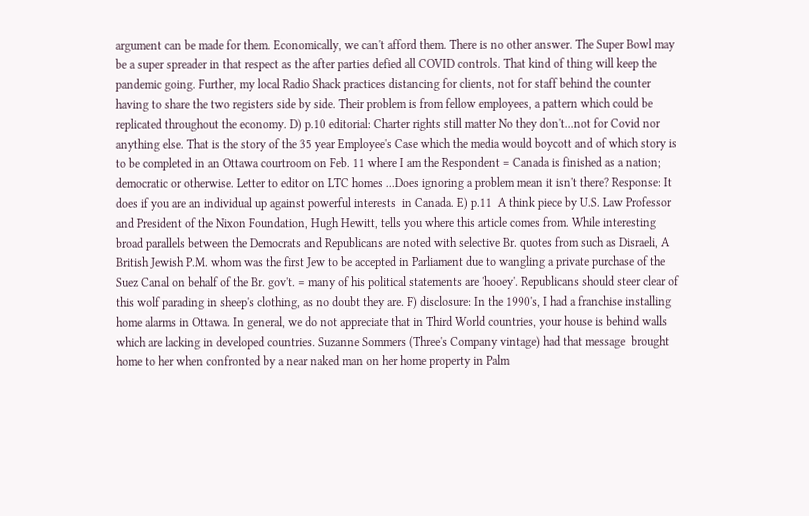argument can be made for them. Economically, we can't afford them. There is no other answer. The Super Bowl may be a super spreader in that respect as the after parties defied all COVID controls. That kind of thing will keep the pandemic going. Further, my local Radio Shack practices distancing for clients, not for staff behind the counter having to share the two registers side by side. Their problem is from fellow employees, a pattern which could be replicated throughout the economy. D) p.10 editorial: Charter rights still matter No they don't...not for Covid nor anything else. That is the story of the 35 year Employee's Case which the media would boycott and of which story is to be completed in an Ottawa courtroom on Feb. 11 where I am the Respondent = Canada is finished as a nation; democratic or otherwise. Letter to editor on LTC homes ...Does ignoring a problem mean it isn't there? Response: It does if you are an individual up against powerful interests  in Canada. E) p.11  A think piece by U.S. Law Professor and President of the Nixon Foundation, Hugh Hewitt, tells you where this article comes from. While interesting broad parallels between the Democrats and Republicans are noted with selective Br. quotes from such as Disraeli, A British Jewish P.M. whom was the first Jew to be accepted in Parliament due to wangling a private purchase of the Suez Canal on behalf of the Br. gov't. = many of his political statements are 'hooey'. Republicans should steer clear of this wolf parading in sheep's clothing, as no doubt they are. F) disclosure: In the 1990's, I had a franchise installing home alarms in Ottawa. In general, we do not appreciate that in Third World countries, your house is behind walls which are lacking in developed countries. Suzanne Sommers (Three's Company vintage) had that message  brought home to her when confronted by a near naked man on her home property in Palm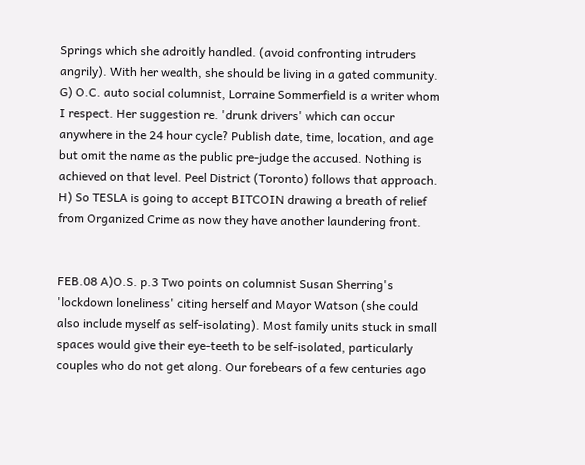Springs which she adroitly handled. (avoid confronting intruders angrily). With her wealth, she should be living in a gated community. G) O.C. auto social columnist, Lorraine Sommerfield is a writer whom I respect. Her suggestion re. 'drunk drivers' which can occur anywhere in the 24 hour cycle? Publish date, time, location, and age but omit the name as the public pre-judge the accused. Nothing is achieved on that level. Peel District (Toronto) follows that approach. H) So TESLA is going to accept BITCOIN drawing a breath of relief from Organized Crime as now they have another laundering front.


FEB.08 A)O.S. p.3 Two points on columnist Susan Sherring's 'lockdown loneliness' citing herself and Mayor Watson (she could also include myself as self-isolating). Most family units stuck in small spaces would give their eye-teeth to be self-isolated, particularly couples who do not get along. Our forebears of a few centuries ago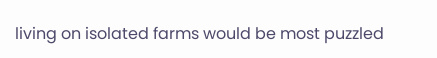living on isolated farms would be most puzzled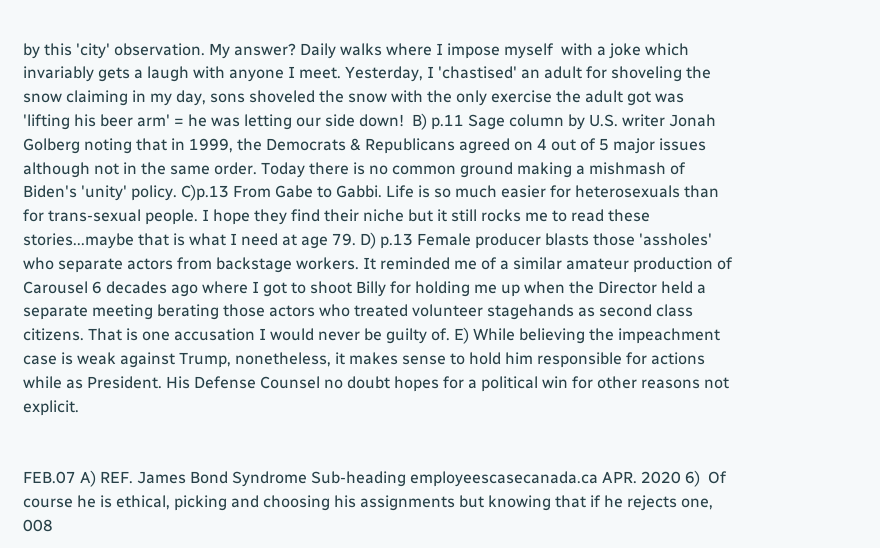by this 'city' observation. My answer? Daily walks where I impose myself  with a joke which invariably gets a laugh with anyone I meet. Yesterday, I 'chastised' an adult for shoveling the snow claiming in my day, sons shoveled the snow with the only exercise the adult got was 'lifting his beer arm' = he was letting our side down!  B) p.11 Sage column by U.S. writer Jonah Golberg noting that in 1999, the Democrats & Republicans agreed on 4 out of 5 major issues although not in the same order. Today there is no common ground making a mishmash of Biden's 'unity' policy. C)p.13 From Gabe to Gabbi. Life is so much easier for heterosexuals than for trans-sexual people. I hope they find their niche but it still rocks me to read these stories...maybe that is what I need at age 79. D) p.13 Female producer blasts those 'assholes' who separate actors from backstage workers. It reminded me of a similar amateur production of Carousel 6 decades ago where I got to shoot Billy for holding me up when the Director held a separate meeting berating those actors who treated volunteer stagehands as second class citizens. That is one accusation I would never be guilty of. E) While believing the impeachment case is weak against Trump, nonetheless, it makes sense to hold him responsible for actions while as President. His Defense Counsel no doubt hopes for a political win for other reasons not explicit.


FEB.07 A) REF. James Bond Syndrome Sub-heading employeescasecanada.ca APR. 2020 6)  Of course he is ethical, picking and choosing his assignments but knowing that if he rejects one, 008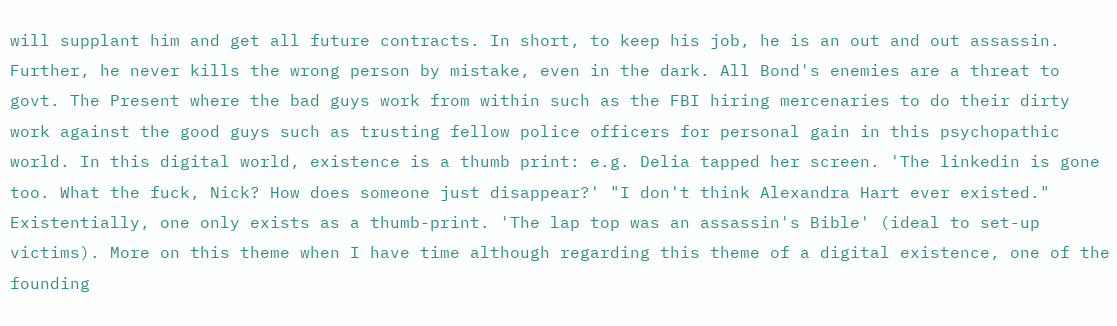will supplant him and get all future contracts. In short, to keep his job, he is an out and out assassin. Further, he never kills the wrong person by mistake, even in the dark. All Bond's enemies are a threat to govt. The Present where the bad guys work from within such as the FBI hiring mercenaries to do their dirty work against the good guys such as trusting fellow police officers for personal gain in this psychopathic world. In this digital world, existence is a thumb print: e.g. Delia tapped her screen. 'The linkedin is gone too. What the fuck, Nick? How does someone just disappear?' "I don't think Alexandra Hart ever existed." Existentially, one only exists as a thumb-print. 'The lap top was an assassin's Bible' (ideal to set-up victims). More on this theme when I have time although regarding this theme of a digital existence, one of the founding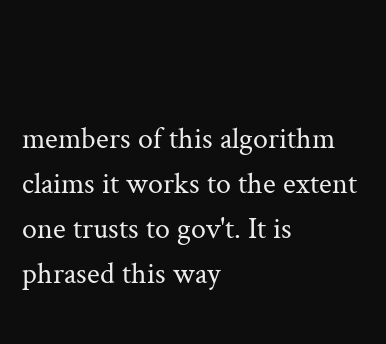members of this algorithm claims it works to the extent one trusts to gov't. It is phrased this way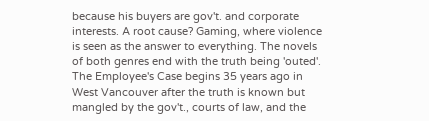because his buyers are gov't. and corporate interests. A root cause? Gaming, where violence is seen as the answer to everything. The novels of both genres end with the truth being 'outed'. The Employee's Case begins 35 years ago in West Vancouver after the truth is known but mangled by the gov't., courts of law, and the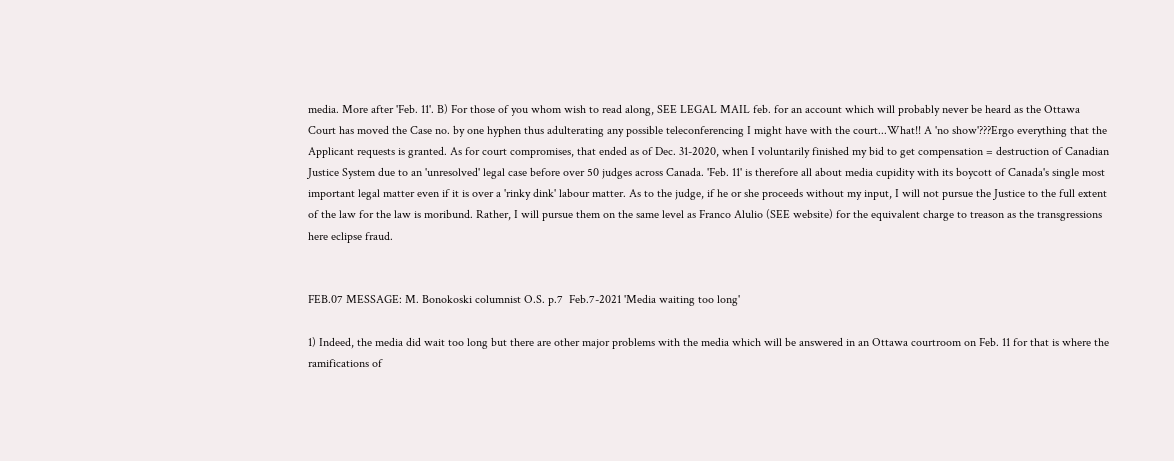media. More after 'Feb. 11'. B) For those of you whom wish to read along, SEE LEGAL MAIL feb. for an account which will probably never be heard as the Ottawa Court has moved the Case no. by one hyphen thus adulterating any possible teleconferencing I might have with the court...What!! A 'no show'???Ergo everything that the Applicant requests is granted. As for court compromises, that ended as of Dec. 31-2020, when I voluntarily finished my bid to get compensation = destruction of Canadian Justice System due to an 'unresolved' legal case before over 50 judges across Canada. 'Feb. 11' is therefore all about media cupidity with its boycott of Canada's single most important legal matter even if it is over a 'rinky dink' labour matter. As to the judge, if he or she proceeds without my input, I will not pursue the Justice to the full extent of the law for the law is moribund. Rather, I will pursue them on the same level as Franco Alulio (SEE website) for the equivalent charge to treason as the transgressions here eclipse fraud.


FEB.07 MESSAGE: M. Bonokoski columnist O.S. p.7  Feb.7-2021 'Media waiting too long'

1) Indeed, the media did wait too long but there are other major problems with the media which will be answered in an Ottawa courtroom on Feb. 11 for that is where the ramifications of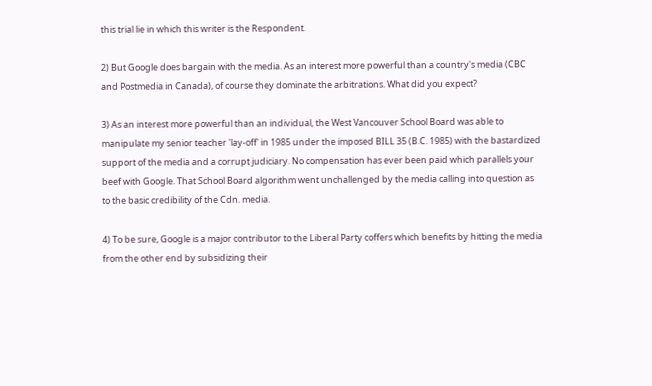this trial lie in which this writer is the Respondent.

2) But Google does bargain with the media. As an interest more powerful than a country's media (CBC and Postmedia in Canada), of course they dominate the arbitrations. What did you expect?

3) As an interest more powerful than an individual, the West Vancouver School Board was able to manipulate my senior teacher 'lay-off' in 1985 under the imposed BILL 35 (B.C. 1985) with the bastardized support of the media and a corrupt judiciary. No compensation has ever been paid which parallels your beef with Google. That School Board algorithm went unchallenged by the media calling into question as to the basic credibility of the Cdn. media.

4) To be sure, Google is a major contributor to the Liberal Party coffers which benefits by hitting the media from the other end by subsidizing their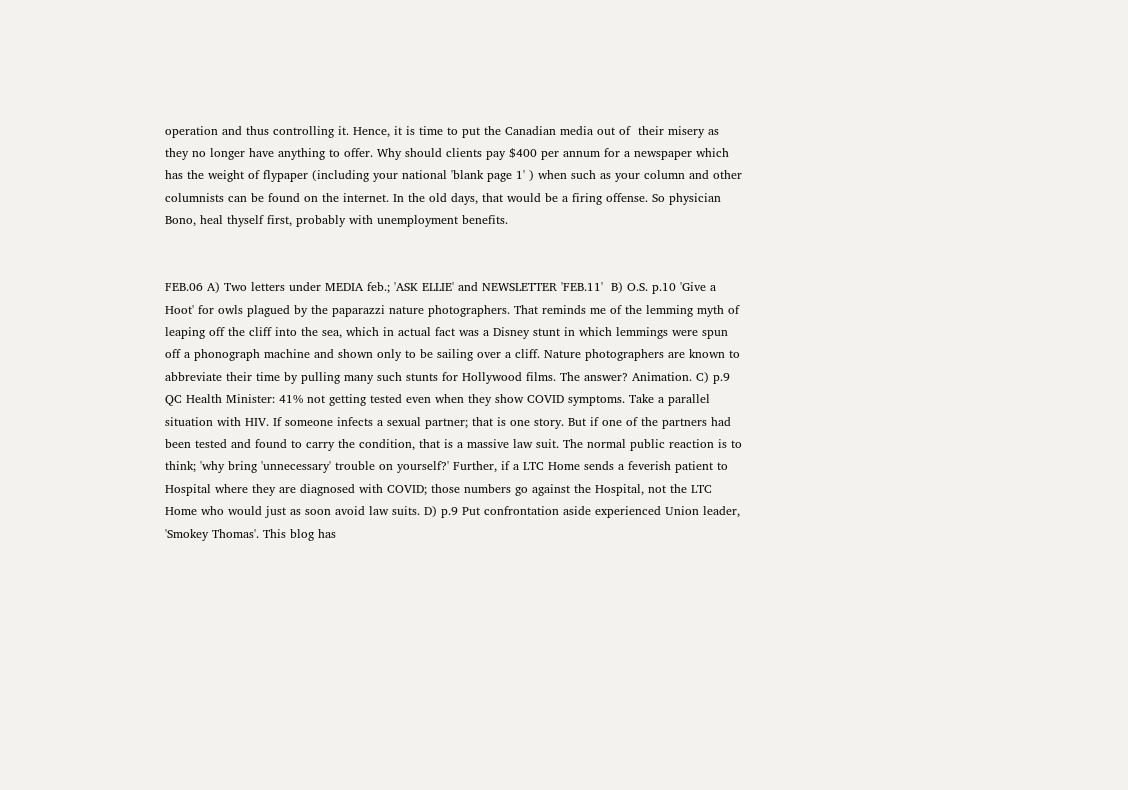operation and thus controlling it. Hence, it is time to put the Canadian media out of  their misery as they no longer have anything to offer. Why should clients pay $400 per annum for a newspaper which has the weight of flypaper (including your national 'blank page 1' ) when such as your column and other columnists can be found on the internet. In the old days, that would be a firing offense. So physician Bono, heal thyself first, probably with unemployment benefits.


FEB.06 A) Two letters under MEDIA feb.; 'ASK ELLIE' and NEWSLETTER 'FEB.11'  B) O.S. p.10 'Give a Hoot' for owls plagued by the paparazzi nature photographers. That reminds me of the lemming myth of leaping off the cliff into the sea, which in actual fact was a Disney stunt in which lemmings were spun off a phonograph machine and shown only to be sailing over a cliff. Nature photographers are known to abbreviate their time by pulling many such stunts for Hollywood films. The answer? Animation. C) p.9 QC Health Minister: 41% not getting tested even when they show COVID symptoms. Take a parallel situation with HIV. If someone infects a sexual partner; that is one story. But if one of the partners had been tested and found to carry the condition, that is a massive law suit. The normal public reaction is to think; 'why bring 'unnecessary' trouble on yourself?' Further, if a LTC Home sends a feverish patient to Hospital where they are diagnosed with COVID; those numbers go against the Hospital, not the LTC Home who would just as soon avoid law suits. D) p.9 Put confrontation aside experienced Union leader, 'Smokey Thomas'. This blog has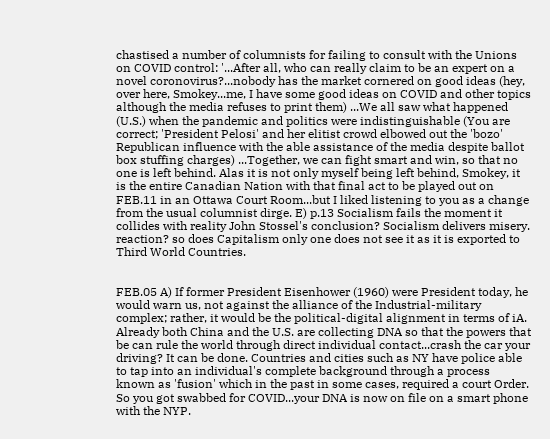chastised a number of columnists for failing to consult with the Unions on COVID control: '...After all, who can really claim to be an expert on a novel coronovirus?...nobody has the market cornered on good ideas (hey, over here, Smokey...me, I have some good ideas on COVID and other topics although the media refuses to print them) ...We all saw what happened (U.S.) when the pandemic and politics were indistinguishable (You are correct; 'President Pelosi' and her elitist crowd elbowed out the 'bozo' Republican influence with the able assistance of the media despite ballot box stuffing charges) ...Together, we can fight smart and win, so that no one is left behind. Alas it is not only myself being left behind, Smokey, it is the entire Canadian Nation with that final act to be played out on FEB.11 in an Ottawa Court Room...but I liked listening to you as a change from the usual columnist dirge. E) p.13 Socialism fails the moment it collides with reality John Stossel's conclusion? Socialism delivers misery. reaction? so does Capitalism only one does not see it as it is exported to Third World Countries.


FEB.05 A) If former President Eisenhower (1960) were President today, he would warn us, not against the alliance of the Industrial-military complex; rather, it would be the political-digital alignment in terms of iA. Already both China and the U.S. are collecting DNA so that the powers that be can rule the world through direct individual contact...crash the car your driving? It can be done. Countries and cities such as NY have police able to tap into an individual's complete background through a process known as 'fusion' which in the past in some cases, required a court Order. So you got swabbed for COVID...your DNA is now on file on a smart phone with the NYP.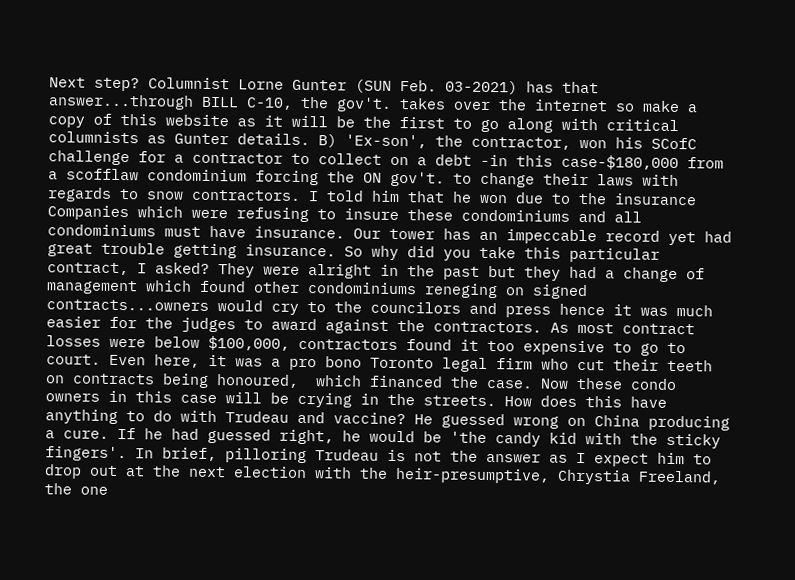Next step? Columnist Lorne Gunter (SUN Feb. 03-2021) has that answer...through BILL C-10, the gov't. takes over the internet so make a copy of this website as it will be the first to go along with critical columnists as Gunter details. B) 'Ex-son', the contractor, won his SCofC challenge for a contractor to collect on a debt -in this case-$180,000 from a scofflaw condominium forcing the ON gov't. to change their laws with regards to snow contractors. I told him that he won due to the insurance Companies which were refusing to insure these condominiums and all condominiums must have insurance. Our tower has an impeccable record yet had great trouble getting insurance. So why did you take this particular contract, I asked? They were alright in the past but they had a change of management which found other condominiums reneging on signed contracts...owners would cry to the councilors and press hence it was much easier for the judges to award against the contractors. As most contract losses were below $100,000, contractors found it too expensive to go to court. Even here, it was a pro bono Toronto legal firm who cut their teeth on contracts being honoured,  which financed the case. Now these condo owners in this case will be crying in the streets. How does this have anything to do with Trudeau and vaccine? He guessed wrong on China producing a cure. If he had guessed right, he would be 'the candy kid with the sticky fingers'. In brief, pilloring Trudeau is not the answer as I expect him to drop out at the next election with the heir-presumptive, Chrystia Freeland, the one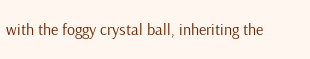with the foggy crystal ball, inheriting the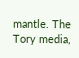mantle. The Tory media,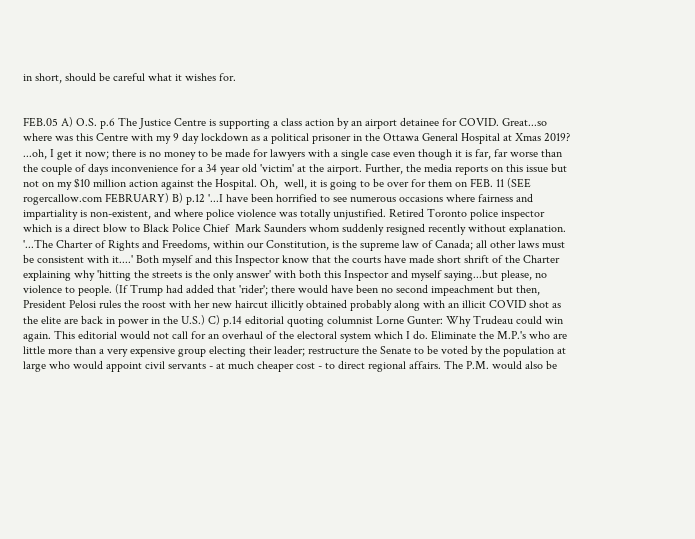in short, should be careful what it wishes for.


FEB.05 A) O.S. p.6 The Justice Centre is supporting a class action by an airport detainee for COVID. Great...so where was this Centre with my 9 day lockdown as a political prisoner in the Ottawa General Hospital at Xmas 2019? ...oh, I get it now; there is no money to be made for lawyers with a single case even though it is far, far worse than the couple of days inconvenience for a 34 year old 'victim' at the airport. Further, the media reports on this issue but not on my $10 million action against the Hospital. Oh,  well, it is going to be over for them on FEB. 11 (SEE rogercallow.com FEBRUARY) B) p.12 '...I have been horrified to see numerous occasions where fairness and impartiality is non-existent, and where police violence was totally unjustified. Retired Toronto police inspector which is a direct blow to Black Police Chief  Mark Saunders whom suddenly resigned recently without explanation. '...The Charter of Rights and Freedoms, within our Constitution, is the supreme law of Canada; all other laws must be consistent with it....' Both myself and this Inspector know that the courts have made short shrift of the Charter explaining why 'hitting the streets is the only answer' with both this Inspector and myself saying...but please, no violence to people. (If Trump had added that 'rider'; there would have been no second impeachment but then, President Pelosi rules the roost with her new haircut illicitly obtained probably along with an illicit COVID shot as the elite are back in power in the U.S.) C) p.14 editorial quoting columnist Lorne Gunter: Why Trudeau could win again. This editorial would not call for an overhaul of the electoral system which I do. Eliminate the M.P.'s who are little more than a very expensive group electing their leader; restructure the Senate to be voted by the population at large who would appoint civil servants - at much cheaper cost - to direct regional affairs. The P.M. would also be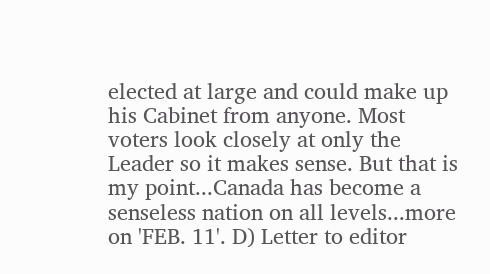elected at large and could make up his Cabinet from anyone. Most voters look closely at only the Leader so it makes sense. But that is my point...Canada has become a senseless nation on all levels...more on 'FEB. 11'. D) Letter to editor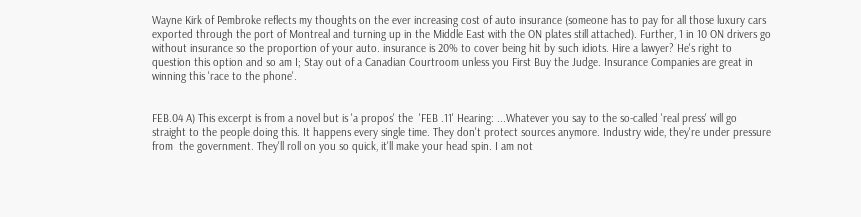Wayne Kirk of Pembroke reflects my thoughts on the ever increasing cost of auto insurance (someone has to pay for all those luxury cars exported through the port of Montreal and turning up in the Middle East with the ON plates still attached). Further, 1 in 10 ON drivers go without insurance so the proportion of your auto. insurance is 20% to cover being hit by such idiots. Hire a lawyer? He's right to question this option and so am I; Stay out of a Canadian Courtroom unless you First Buy the Judge. Insurance Companies are great in winning this 'race to the phone'.


FEB.04 A) This excerpt is from a novel but is 'a propos' the  'FEB .11' Hearing: ...Whatever you say to the so-called 'real press' will go straight to the people doing this. It happens every single time. They don't protect sources anymore. Industry wide, they're under pressure from  the government. They'll roll on you so quick, it'll make your head spin. I am not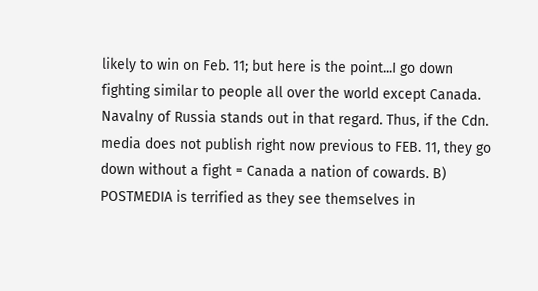likely to win on Feb. 11; but here is the point...I go down fighting similar to people all over the world except Canada. Navalny of Russia stands out in that regard. Thus, if the Cdn. media does not publish right now previous to FEB. 11, they go down without a fight = Canada a nation of cowards. B) POSTMEDIA is terrified as they see themselves in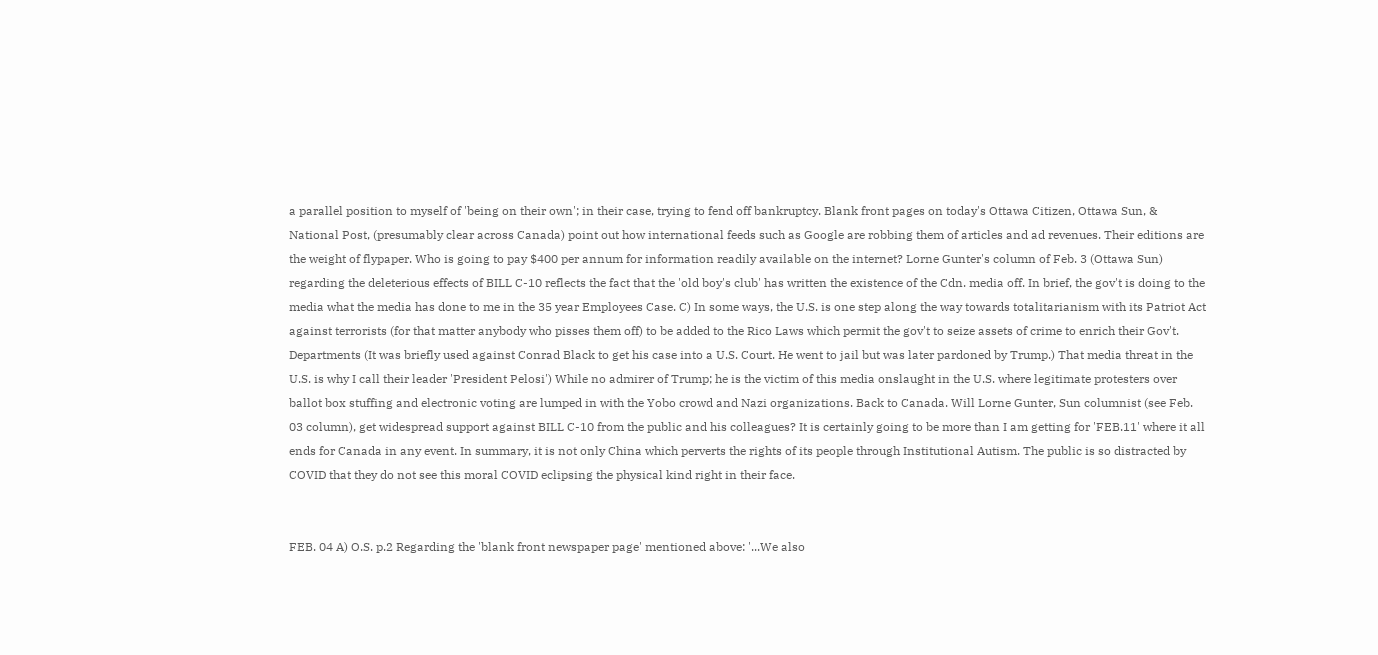a parallel position to myself of 'being on their own'; in their case, trying to fend off bankruptcy. Blank front pages on today's Ottawa Citizen, Ottawa Sun, & National Post, (presumably clear across Canada) point out how international feeds such as Google are robbing them of articles and ad revenues. Their editions are the weight of flypaper. Who is going to pay $400 per annum for information readily available on the internet? Lorne Gunter's column of Feb. 3 (Ottawa Sun) regarding the deleterious effects of BILL C-10 reflects the fact that the 'old boy's club' has written the existence of the Cdn. media off. In brief, the gov't is doing to the media what the media has done to me in the 35 year Employees Case. C) In some ways, the U.S. is one step along the way towards totalitarianism with its Patriot Act against terrorists (for that matter anybody who pisses them off) to be added to the Rico Laws which permit the gov't to seize assets of crime to enrich their Gov't. Departments (It was briefly used against Conrad Black to get his case into a U.S. Court. He went to jail but was later pardoned by Trump.) That media threat in the U.S. is why I call their leader 'President Pelosi') While no admirer of Trump; he is the victim of this media onslaught in the U.S. where legitimate protesters over ballot box stuffing and electronic voting are lumped in with the Yobo crowd and Nazi organizations. Back to Canada. Will Lorne Gunter, Sun columnist (see Feb. 03 column), get widespread support against BILL C-10 from the public and his colleagues? It is certainly going to be more than I am getting for 'FEB.11' where it all ends for Canada in any event. In summary, it is not only China which perverts the rights of its people through Institutional Autism. The public is so distracted by COVID that they do not see this moral COVID eclipsing the physical kind right in their face.


FEB. 04 A) O.S. p.2 Regarding the 'blank front newspaper page' mentioned above: '...We also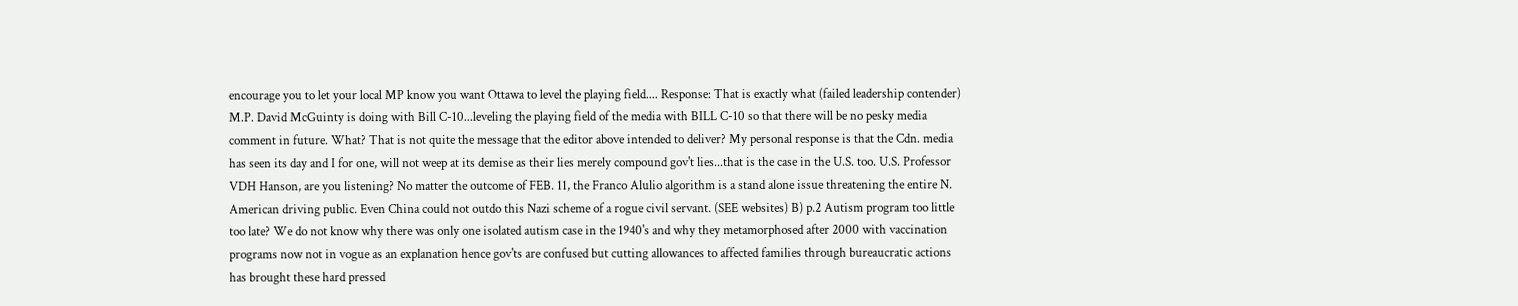encourage you to let your local MP know you want Ottawa to level the playing field.... Response: That is exactly what (failed leadership contender) M.P. David McGuinty is doing with Bill C-10...leveling the playing field of the media with BILL C-10 so that there will be no pesky media comment in future. What? That is not quite the message that the editor above intended to deliver? My personal response is that the Cdn. media has seen its day and I for one, will not weep at its demise as their lies merely compound gov't lies...that is the case in the U.S. too. U.S. Professor VDH Hanson, are you listening? No matter the outcome of FEB. 11, the Franco Alulio algorithm is a stand alone issue threatening the entire N. American driving public. Even China could not outdo this Nazi scheme of a rogue civil servant. (SEE websites) B) p.2 Autism program too little too late? We do not know why there was only one isolated autism case in the 1940's and why they metamorphosed after 2000 with vaccination programs now not in vogue as an explanation hence gov'ts are confused but cutting allowances to affected families through bureaucratic actions has brought these hard pressed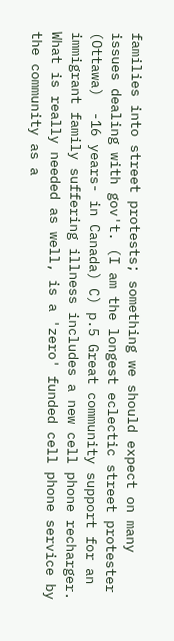families into street protests; something we should expect on many issues dealing with gov't. (I am the longest eclectic street protester (Ottawa)  -16 years- in Canada) C) p.5 Great community support for an immigrant family suffering illness includes a new cell phone recharger. What is really needed as well, is a 'zero' funded cell phone service by the community as a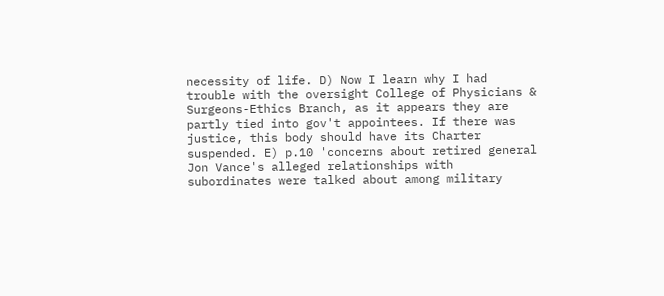necessity of life. D) Now I learn why I had trouble with the oversight College of Physicians & Surgeons-Ethics Branch, as it appears they are partly tied into gov't appointees. If there was justice, this body should have its Charter suspended. E) p.10 'concerns about retired general Jon Vance's alleged relationships with subordinates were talked about among military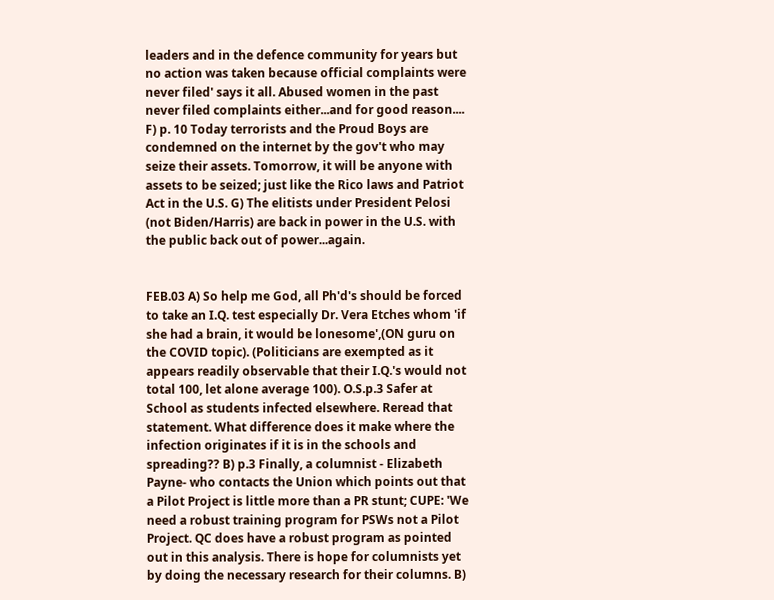leaders and in the defence community for years but no action was taken because official complaints were never filed' says it all. Abused women in the past never filed complaints either...and for good reason.... F) p. 10 Today terrorists and the Proud Boys are condemned on the internet by the gov't who may seize their assets. Tomorrow, it will be anyone with assets to be seized; just like the Rico laws and Patriot Act in the U.S. G) The elitists under President Pelosi (not Biden/Harris) are back in power in the U.S. with the public back out of power...again.


FEB.03 A) So help me God, all Ph'd's should be forced to take an I.Q. test especially Dr. Vera Etches whom 'if she had a brain, it would be lonesome',(ON guru on the COVID topic). (Politicians are exempted as it appears readily observable that their I.Q.'s would not total 100, let alone average 100). O.S.p.3 Safer at School as students infected elsewhere. Reread that statement. What difference does it make where the infection originates if it is in the schools and spreading?? B) p.3 Finally, a columnist - Elizabeth Payne- who contacts the Union which points out that a Pilot Project is little more than a PR stunt; CUPE: 'We need a robust training program for PSWs not a Pilot Project. QC does have a robust program as pointed out in this analysis. There is hope for columnists yet by doing the necessary research for their columns. B)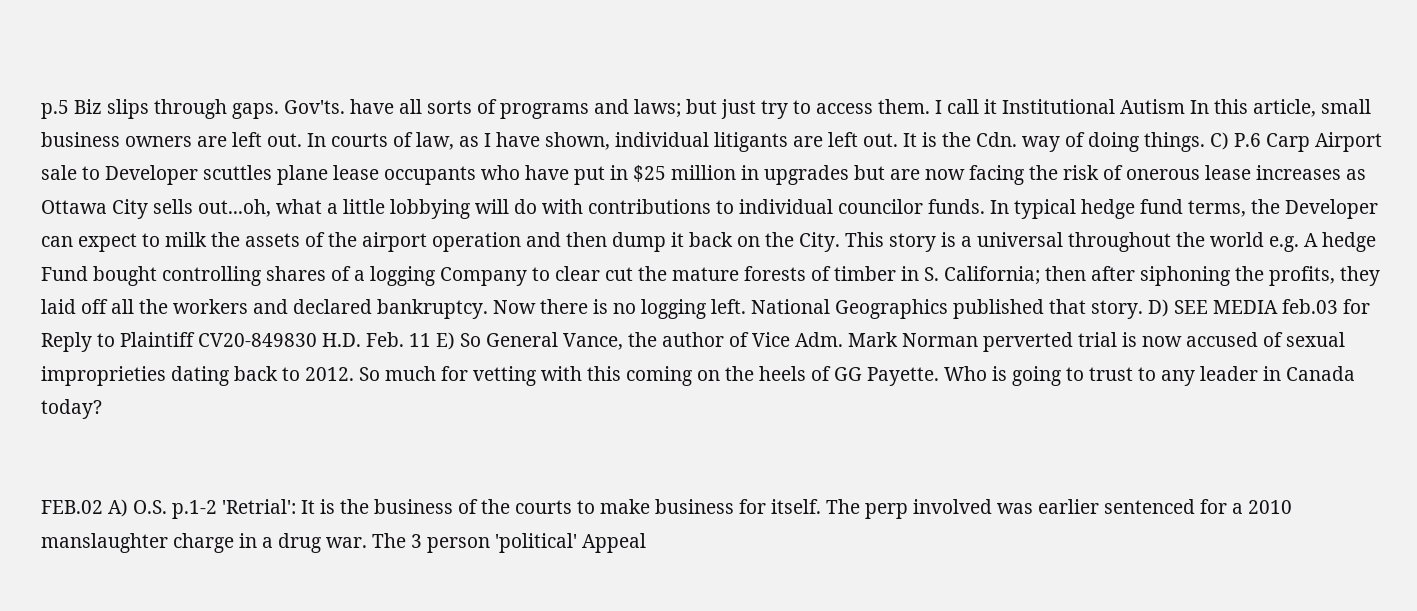p.5 Biz slips through gaps. Gov'ts. have all sorts of programs and laws; but just try to access them. I call it Institutional Autism In this article, small business owners are left out. In courts of law, as I have shown, individual litigants are left out. It is the Cdn. way of doing things. C) P.6 Carp Airport sale to Developer scuttles plane lease occupants who have put in $25 million in upgrades but are now facing the risk of onerous lease increases as Ottawa City sells out...oh, what a little lobbying will do with contributions to individual councilor funds. In typical hedge fund terms, the Developer can expect to milk the assets of the airport operation and then dump it back on the City. This story is a universal throughout the world e.g. A hedge Fund bought controlling shares of a logging Company to clear cut the mature forests of timber in S. California; then after siphoning the profits, they laid off all the workers and declared bankruptcy. Now there is no logging left. National Geographics published that story. D) SEE MEDIA feb.03 for Reply to Plaintiff CV20-849830 H.D. Feb. 11 E) So General Vance, the author of Vice Adm. Mark Norman perverted trial is now accused of sexual improprieties dating back to 2012. So much for vetting with this coming on the heels of GG Payette. Who is going to trust to any leader in Canada today?


FEB.02 A) O.S. p.1-2 'Retrial': It is the business of the courts to make business for itself. The perp involved was earlier sentenced for a 2010 manslaughter charge in a drug war. The 3 person 'political' Appeal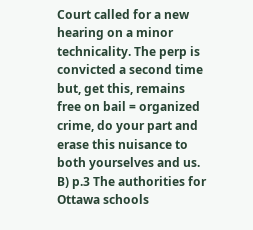Court called for a new hearing on a minor technicality. The perp is convicted a second time but, get this, remains free on bail = organized crime, do your part and erase this nuisance to both yourselves and us. B) p.3 The authorities for Ottawa schools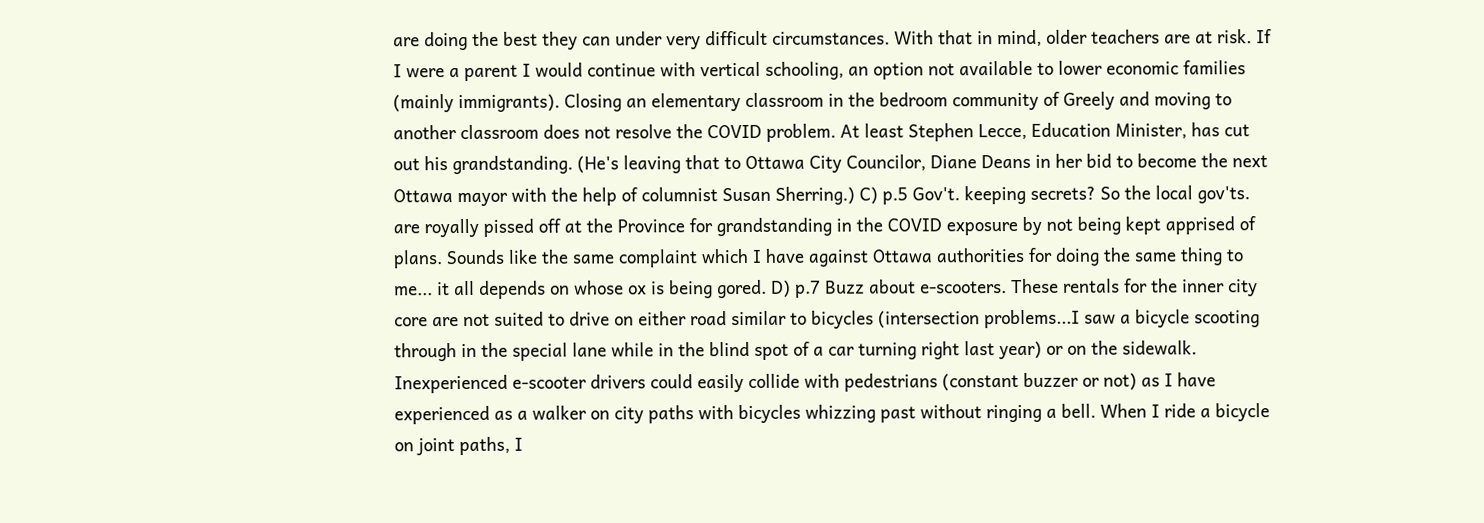are doing the best they can under very difficult circumstances. With that in mind, older teachers are at risk. If I were a parent I would continue with vertical schooling, an option not available to lower economic families (mainly immigrants). Closing an elementary classroom in the bedroom community of Greely and moving to another classroom does not resolve the COVID problem. At least Stephen Lecce, Education Minister, has cut out his grandstanding. (He's leaving that to Ottawa City Councilor, Diane Deans in her bid to become the next Ottawa mayor with the help of columnist Susan Sherring.) C) p.5 Gov't. keeping secrets? So the local gov'ts. are royally pissed off at the Province for grandstanding in the COVID exposure by not being kept apprised of plans. Sounds like the same complaint which I have against Ottawa authorities for doing the same thing to me... it all depends on whose ox is being gored. D) p.7 Buzz about e-scooters. These rentals for the inner city core are not suited to drive on either road similar to bicycles (intersection problems...I saw a bicycle scooting through in the special lane while in the blind spot of a car turning right last year) or on the sidewalk. Inexperienced e-scooter drivers could easily collide with pedestrians (constant buzzer or not) as I have experienced as a walker on city paths with bicycles whizzing past without ringing a bell. When I ride a bicycle on joint paths, I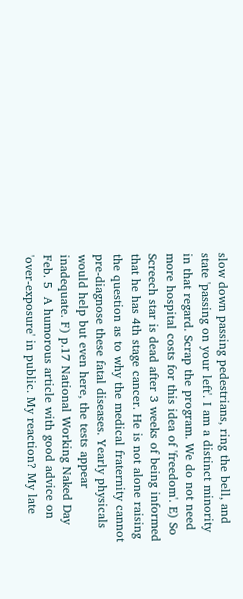slow down passing pedestrians, ring the bell, and state 'passing on your left'. I am a distinct minority in that regard. Scrap the program. We do not need more hospital costs for this idea of 'freedom'. E) So Screech star is dead after 3 weeks of being informed that he has 4th stage cancer. He is not alone raising the question as to why the medical fraternity cannot pre-diagnose these fatal diseases. Yearly physicals would help but even here, the tests appear inadequate. F) p.17 National Working Naked Day Feb. 5  A humorous article with good advice on 'over-exposure' in public. My reaction? My late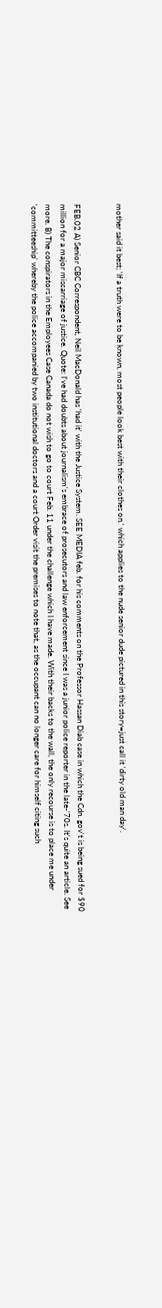mother said it best; 'If a truth were to be known, most people look best with their clothes on.' which applies to the nude senior dude pictured in this story=just call it 'dirty old man day'.


FEB.02 A) Senior CBC Correspondent, Neil MacDonald has 'had it' with the Justice System. SEE MEDIA feb. for his comments on the Professor Hassan Diab case in which the Cdn. gov't is being sued for $90 million for a major miscarriage of justice. Quote: I've had doubts about journalism's embrace of prosecutors and law enforcement since I was a junior police reporter in the late-'70s. It's quite an article. See more. B) The conspirators in the Employees Case Canada do not wish to go to court Feb. 11 under the challenge which I have made. With their backs to the wall, the only recourse is to place me under 'committeeship' whereby the police accompanied by two institutional doctors and a court Order visit the premises to note that, as the occupant can no longer care for himself citing such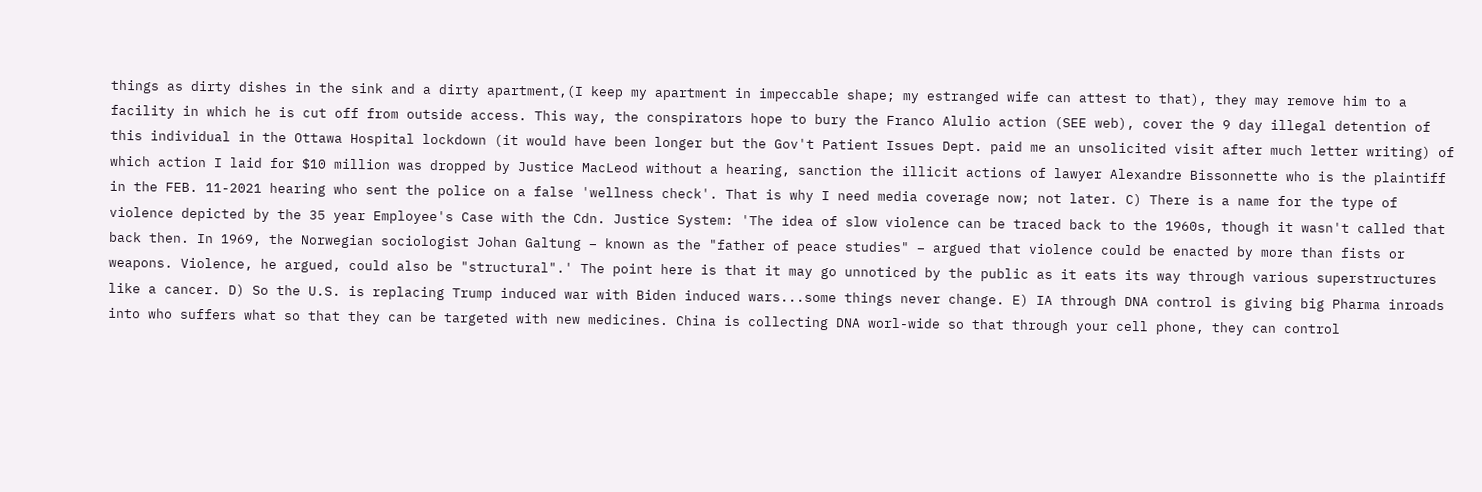things as dirty dishes in the sink and a dirty apartment,(I keep my apartment in impeccable shape; my estranged wife can attest to that), they may remove him to a facility in which he is cut off from outside access. This way, the conspirators hope to bury the Franco Alulio action (SEE web), cover the 9 day illegal detention of this individual in the Ottawa Hospital lockdown (it would have been longer but the Gov't Patient Issues Dept. paid me an unsolicited visit after much letter writing) of which action I laid for $10 million was dropped by Justice MacLeod without a hearing, sanction the illicit actions of lawyer Alexandre Bissonnette who is the plaintiff in the FEB. 11-2021 hearing who sent the police on a false 'wellness check'. That is why I need media coverage now; not later. C) There is a name for the type of violence depicted by the 35 year Employee's Case with the Cdn. Justice System: 'The idea of slow violence can be traced back to the 1960s, though it wasn't called that back then. In 1969, the Norwegian sociologist Johan Galtung – known as the "father of peace studies" – argued that violence could be enacted by more than fists or weapons. Violence, he argued, could also be "structural".' The point here is that it may go unnoticed by the public as it eats its way through various superstructures like a cancer. D) So the U.S. is replacing Trump induced war with Biden induced wars...some things never change. E) IA through DNA control is giving big Pharma inroads into who suffers what so that they can be targeted with new medicines. China is collecting DNA worl-wide so that through your cell phone, they can control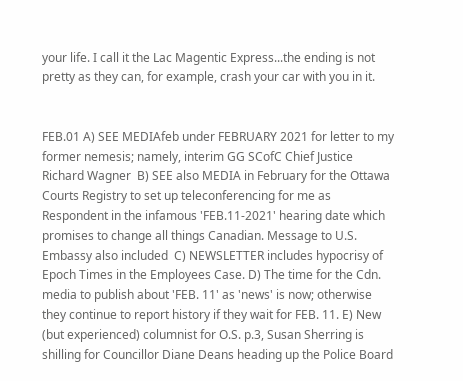your life. I call it the Lac Magentic Express...the ending is not pretty as they can, for example, crash your car with you in it.


FEB.01 A) SEE MEDIAfeb under FEBRUARY 2021 for letter to my former nemesis; namely, interim GG SCofC Chief Justice Richard Wagner  B) SEE also MEDIA in February for the Ottawa Courts Registry to set up teleconferencing for me as Respondent in the infamous 'FEB.11-2021' hearing date which promises to change all things Canadian. Message to U.S. Embassy also included  C) NEWSLETTER includes hypocrisy of Epoch Times in the Employees Case. D) The time for the Cdn. media to publish about 'FEB. 11' as 'news' is now; otherwise they continue to report history if they wait for FEB. 11. E) New (but experienced) columnist for O.S. p.3, Susan Sherring is shilling for Councillor Diane Deans heading up the Police Board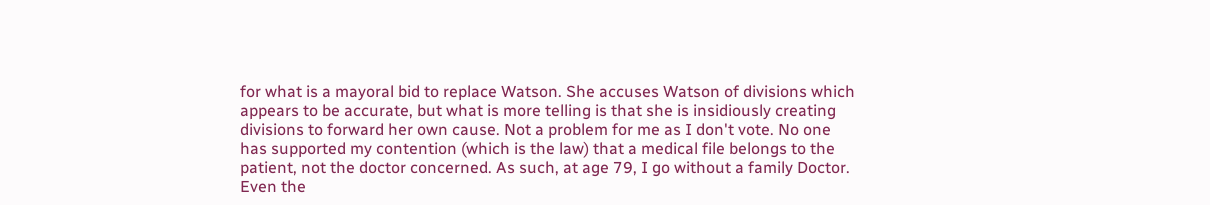for what is a mayoral bid to replace Watson. She accuses Watson of divisions which appears to be accurate, but what is more telling is that she is insidiously creating divisions to forward her own cause. Not a problem for me as I don't vote. No one has supported my contention (which is the law) that a medical file belongs to the patient, not the doctor concerned. As such, at age 79, I go without a family Doctor. Even the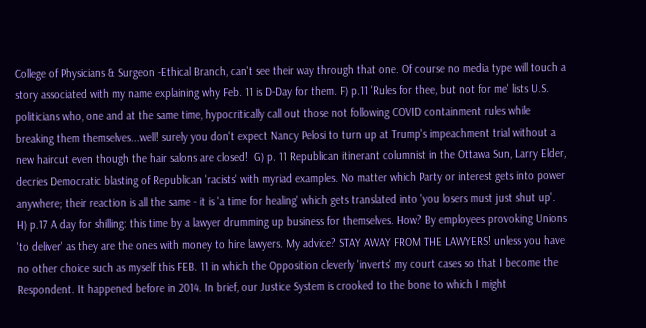College of Physicians & Surgeon -Ethical Branch, can't see their way through that one. Of course no media type will touch a story associated with my name explaining why Feb. 11 is D-Day for them. F) p.11 'Rules for thee, but not for me' lists U.S. politicians who, one and at the same time, hypocritically call out those not following COVID containment rules while breaking them themselves...well! surely you don't expect Nancy Pelosi to turn up at Trump's impeachment trial without a new haircut even though the hair salons are closed!  G) p. 11 Republican itinerant columnist in the Ottawa Sun, Larry Elder, decries Democratic blasting of Republican 'racists' with myriad examples. No matter which Party or interest gets into power anywhere; their reaction is all the same - it is 'a time for healing' which gets translated into 'you losers must just shut up'. H) p.17 A day for shilling: this time by a lawyer drumming up business for themselves. How? By employees provoking Unions 'to deliver' as they are the ones with money to hire lawyers. My advice? STAY AWAY FROM THE LAWYERS! unless you have no other choice such as myself this FEB. 11 in which the Opposition cleverly 'inverts' my court cases so that I become the Respondent. It happened before in 2014. In brief, our Justice System is crooked to the bone to which I might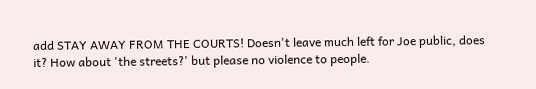add STAY AWAY FROM THE COURTS! Doesn't leave much left for Joe public, does it? How about 'the streets?' but please no violence to people.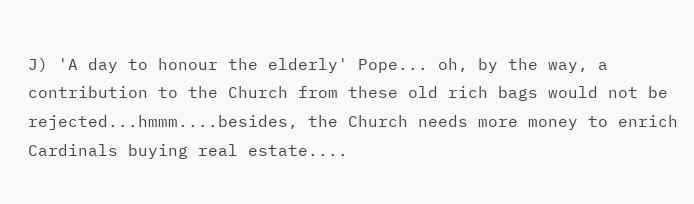J) 'A day to honour the elderly' Pope... oh, by the way, a contribution to the Church from these old rich bags would not be rejected...hmmm....besides, the Church needs more money to enrich Cardinals buying real estate....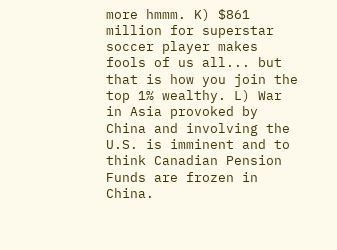more hmmm. K) $861 million for superstar soccer player makes fools of us all... but that is how you join the top 1% wealthy. L) War in Asia provoked by China and involving the U.S. is imminent and to think Canadian Pension Funds are frozen in China.